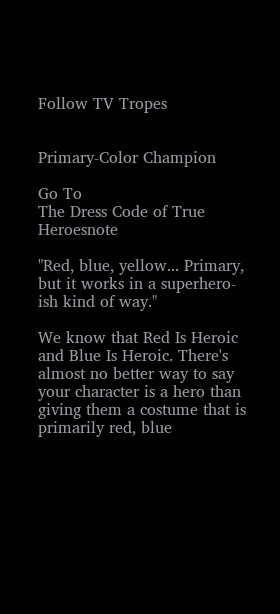Follow TV Tropes


Primary-Color Champion

Go To
The Dress Code of True Heroesnote

"Red, blue, yellow... Primary, but it works in a superhero-ish kind of way."

We know that Red Is Heroic and Blue Is Heroic. There's almost no better way to say your character is a hero than giving them a costume that is primarily red, blue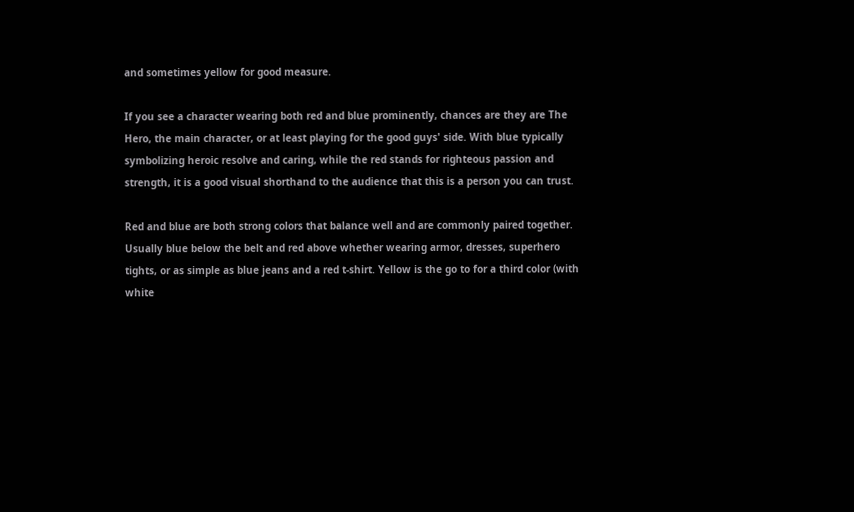and sometimes yellow for good measure.

If you see a character wearing both red and blue prominently, chances are they are The Hero, the main character, or at least playing for the good guys' side. With blue typically symbolizing heroic resolve and caring, while the red stands for righteous passion and strength, it is a good visual shorthand to the audience that this is a person you can trust.

Red and blue are both strong colors that balance well and are commonly paired together. Usually blue below the belt and red above whether wearing armor, dresses, superhero tights, or as simple as blue jeans and a red t-shirt. Yellow is the go to for a third color (with white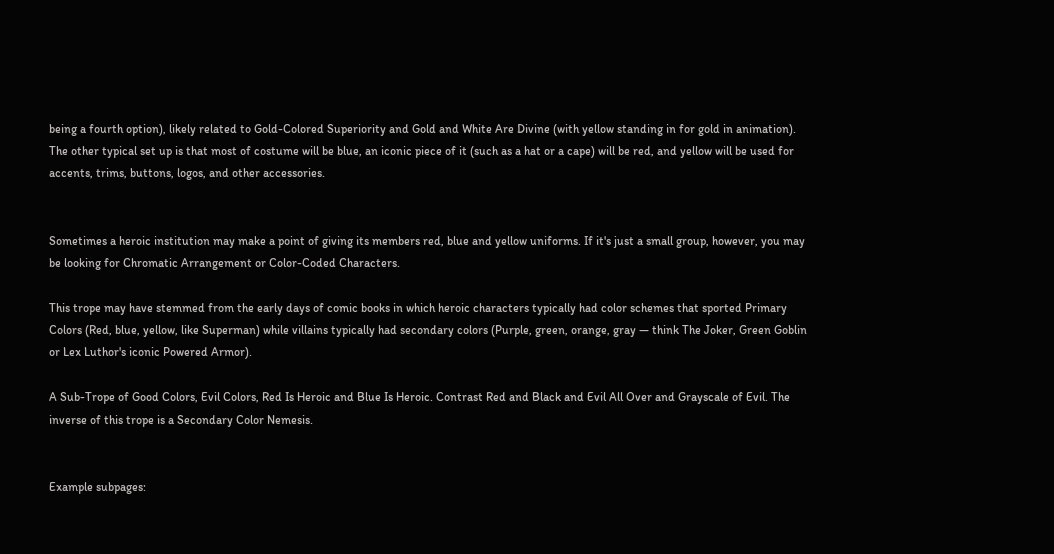being a fourth option), likely related to Gold-Colored Superiority and Gold and White Are Divine (with yellow standing in for gold in animation). The other typical set up is that most of costume will be blue, an iconic piece of it (such as a hat or a cape) will be red, and yellow will be used for accents, trims, buttons, logos, and other accessories.


Sometimes a heroic institution may make a point of giving its members red, blue and yellow uniforms. If it's just a small group, however, you may be looking for Chromatic Arrangement or Color-Coded Characters.

This trope may have stemmed from the early days of comic books in which heroic characters typically had color schemes that sported Primary Colors (Red, blue, yellow, like Superman) while villains typically had secondary colors (Purple, green, orange, gray — think The Joker, Green Goblin or Lex Luthor's iconic Powered Armor).

A Sub-Trope of Good Colors, Evil Colors, Red Is Heroic and Blue Is Heroic. Contrast Red and Black and Evil All Over and Grayscale of Evil. The inverse of this trope is a Secondary Color Nemesis.


Example subpages: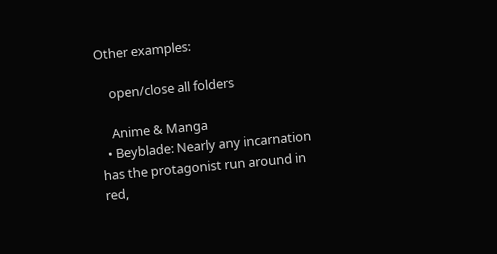Other examples:

    open/close all folders

    Anime & Manga
  • Beyblade: Nearly any incarnation has the protagonist run around in red,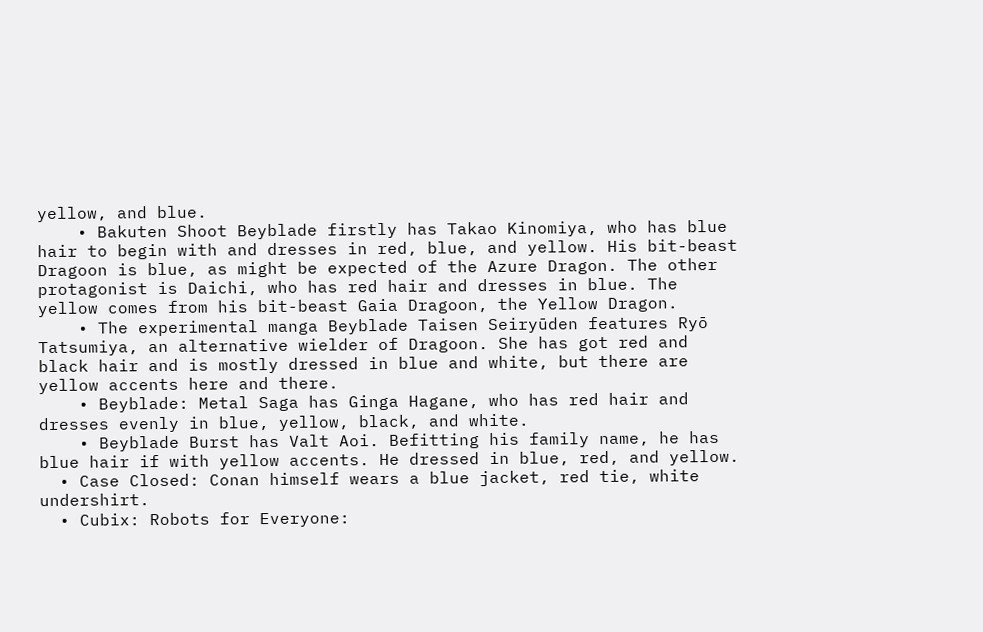yellow, and blue.
    • Bakuten Shoot Beyblade firstly has Takao Kinomiya, who has blue hair to begin with and dresses in red, blue, and yellow. His bit-beast Dragoon is blue, as might be expected of the Azure Dragon. The other protagonist is Daichi, who has red hair and dresses in blue. The yellow comes from his bit-beast Gaia Dragoon, the Yellow Dragon.
    • The experimental manga Beyblade Taisen Seiryūden features Ryō Tatsumiya, an alternative wielder of Dragoon. She has got red and black hair and is mostly dressed in blue and white, but there are yellow accents here and there.
    • Beyblade: Metal Saga has Ginga Hagane, who has red hair and dresses evenly in blue, yellow, black, and white.
    • Beyblade Burst has Valt Aoi. Befitting his family name, he has blue hair if with yellow accents. He dressed in blue, red, and yellow.
  • Case Closed: Conan himself wears a blue jacket, red tie, white undershirt.
  • Cubix: Robots for Everyone: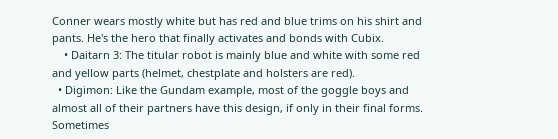Conner wears mostly white but has red and blue trims on his shirt and pants. He's the hero that finally activates and bonds with Cubix.
    • Daitarn 3: The titular robot is mainly blue and white with some red and yellow parts (helmet, chestplate and holsters are red).
  • Digimon: Like the Gundam example, most of the goggle boys and almost all of their partners have this design, if only in their final forms. Sometimes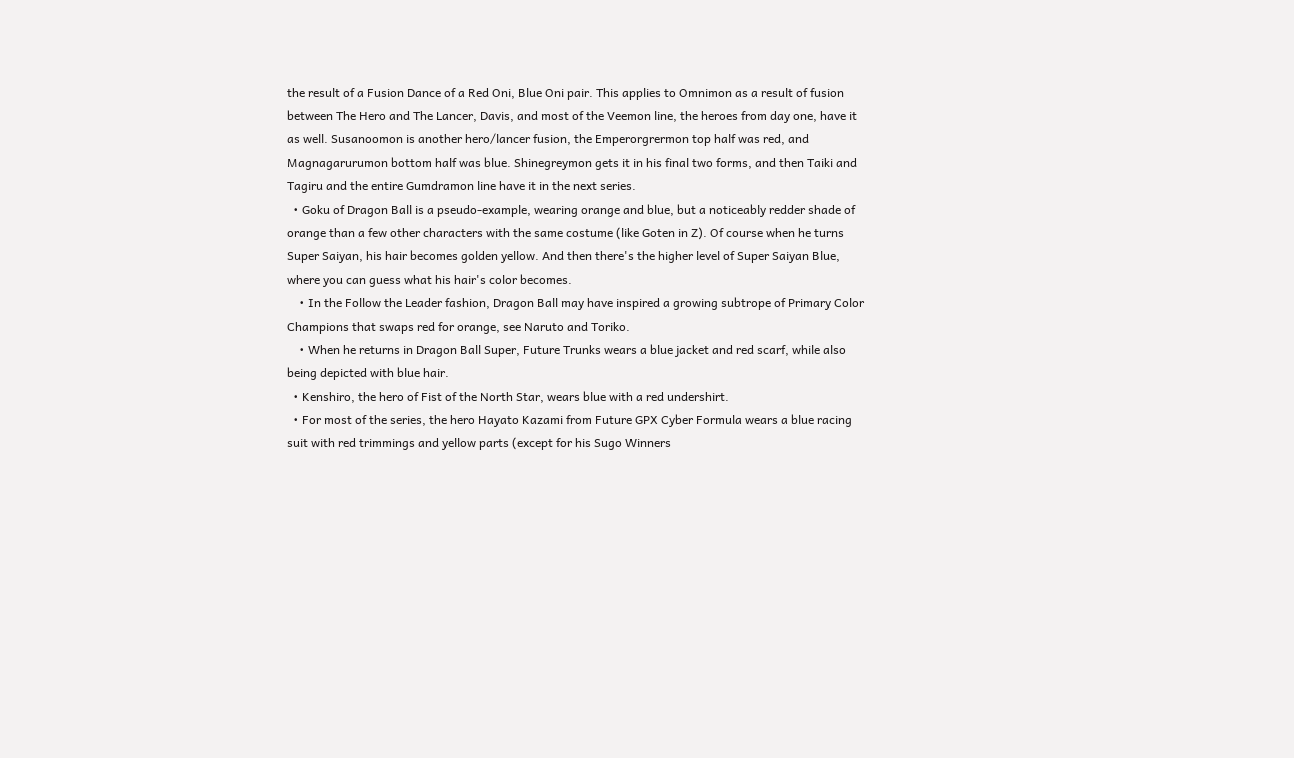the result of a Fusion Dance of a Red Oni, Blue Oni pair. This applies to Omnimon as a result of fusion between The Hero and The Lancer, Davis, and most of the Veemon line, the heroes from day one, have it as well. Susanoomon is another hero/lancer fusion, the Emperorgrermon top half was red, and Magnagarurumon bottom half was blue. Shinegreymon gets it in his final two forms, and then Taiki and Tagiru and the entire Gumdramon line have it in the next series.
  • Goku of Dragon Ball is a pseudo-example, wearing orange and blue, but a noticeably redder shade of orange than a few other characters with the same costume (like Goten in Z). Of course when he turns Super Saiyan, his hair becomes golden yellow. And then there's the higher level of Super Saiyan Blue, where you can guess what his hair's color becomes.
    • In the Follow the Leader fashion, Dragon Ball may have inspired a growing subtrope of Primary Color Champions that swaps red for orange, see Naruto and Toriko.
    • When he returns in Dragon Ball Super, Future Trunks wears a blue jacket and red scarf, while also being depicted with blue hair.
  • Kenshiro, the hero of Fist of the North Star, wears blue with a red undershirt.
  • For most of the series, the hero Hayato Kazami from Future GPX Cyber Formula wears a blue racing suit with red trimmings and yellow parts (except for his Sugo Winners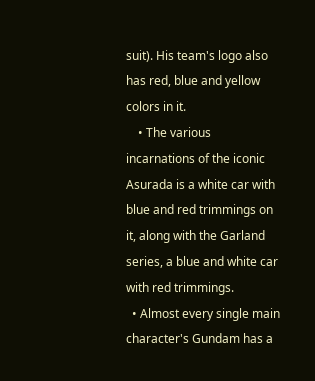suit). His team's logo also has red, blue and yellow colors in it.
    • The various incarnations of the iconic Asurada is a white car with blue and red trimmings on it, along with the Garland series, a blue and white car with red trimmings.
  • Almost every single main character's Gundam has a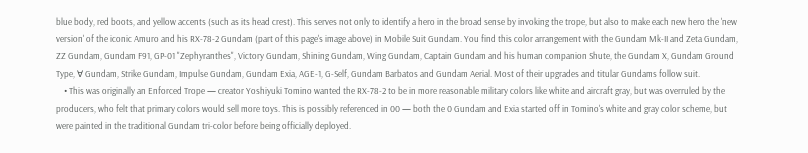blue body, red boots, and yellow accents (such as its head crest). This serves not only to identify a hero in the broad sense by invoking the trope, but also to make each new hero the 'new version' of the iconic Amuro and his RX-78-2 Gundam (part of this page's image above) in Mobile Suit Gundam. You find this color arrangement with the Gundam Mk-II and Zeta Gundam, ZZ Gundam, Gundam F91, GP-01 "Zephyranthes", Victory Gundam, Shining Gundam, Wing Gundam, Captain Gundam and his human companion Shute, the Gundam X, Gundam Ground Type, ∀ Gundam, Strike Gundam, Impulse Gundam, Gundam Exia, AGE-1, G-Self, Gundam Barbatos and Gundam Aerial. Most of their upgrades and titular Gundams follow suit.
    • This was originally an Enforced Trope — creator Yoshiyuki Tomino wanted the RX-78-2 to be in more reasonable military colors like white and aircraft gray, but was overruled by the producers, who felt that primary colors would sell more toys. This is possibly referenced in 00 — both the 0 Gundam and Exia started off in Tomino's white and gray color scheme, but were painted in the traditional Gundam tri-color before being officially deployed.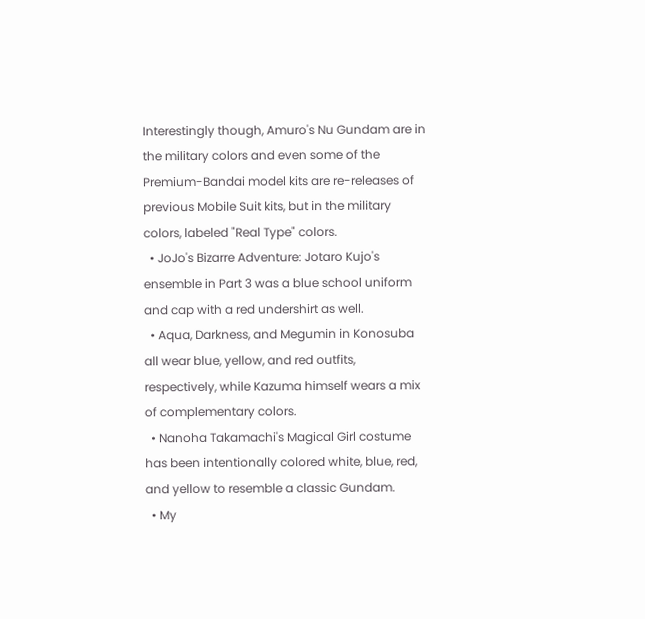Interestingly though, Amuro's Nu Gundam are in the military colors and even some of the Premium-Bandai model kits are re-releases of previous Mobile Suit kits, but in the military colors, labeled "Real Type" colors.
  • JoJo's Bizarre Adventure: Jotaro Kujo's ensemble in Part 3 was a blue school uniform and cap with a red undershirt as well.
  • Aqua, Darkness, and Megumin in Konosuba all wear blue, yellow, and red outfits, respectively, while Kazuma himself wears a mix of complementary colors.
  • Nanoha Takamachi's Magical Girl costume has been intentionally colored white, blue, red, and yellow to resemble a classic Gundam.
  • My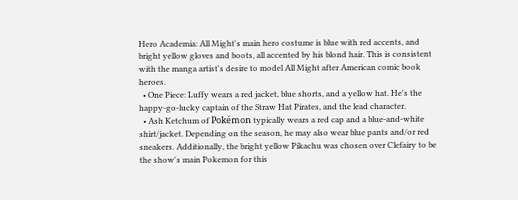Hero Academia: All Might's main hero costume is blue with red accents, and bright yellow gloves and boots, all accented by his blond hair. This is consistent with the manga artist's desire to model All Might after American comic book heroes.
  • One Piece: Luffy wears a red jacket, blue shorts, and a yellow hat. He's the happy-go-lucky captain of the Straw Hat Pirates, and the lead character.
  • Ash Ketchum of Pokémon typically wears a red cap and a blue-and-white shirt/jacket. Depending on the season, he may also wear blue pants and/or red sneakers. Additionally, the bright yellow Pikachu was chosen over Clefairy to be the show's main Pokemon for this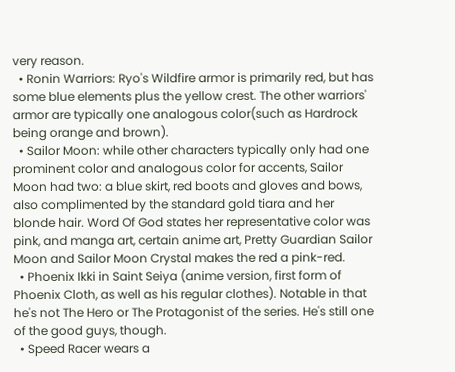very reason.
  • Ronin Warriors: Ryo's Wildfire armor is primarily red, but has some blue elements plus the yellow crest. The other warriors' armor are typically one analogous color(such as Hardrock being orange and brown).
  • Sailor Moon: while other characters typically only had one prominent color and analogous color for accents, Sailor Moon had two: a blue skirt, red boots and gloves and bows, also complimented by the standard gold tiara and her blonde hair. Word Of God states her representative color was pink, and manga art, certain anime art, Pretty Guardian Sailor Moon and Sailor Moon Crystal makes the red a pink-red.
  • Phoenix Ikki in Saint Seiya (anime version, first form of Phoenix Cloth, as well as his regular clothes). Notable in that he's not The Hero or The Protagonist of the series. He's still one of the good guys, though.
  • Speed Racer wears a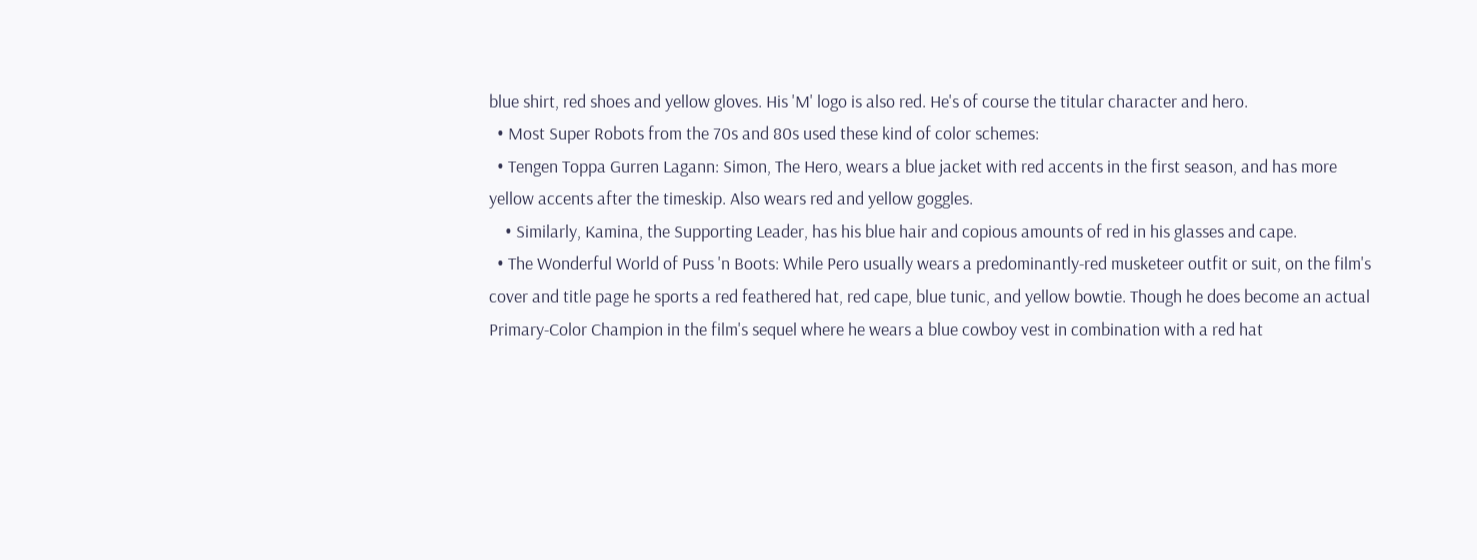blue shirt, red shoes and yellow gloves. His 'M' logo is also red. He's of course the titular character and hero.
  • Most Super Robots from the 70s and 80s used these kind of color schemes:
  • Tengen Toppa Gurren Lagann: Simon, The Hero, wears a blue jacket with red accents in the first season, and has more yellow accents after the timeskip. Also wears red and yellow goggles.
    • Similarly, Kamina, the Supporting Leader, has his blue hair and copious amounts of red in his glasses and cape.
  • The Wonderful World of Puss 'n Boots: While Pero usually wears a predominantly-red musketeer outfit or suit, on the film's cover and title page he sports a red feathered hat, red cape, blue tunic, and yellow bowtie. Though he does become an actual Primary-Color Champion in the film's sequel where he wears a blue cowboy vest in combination with a red hat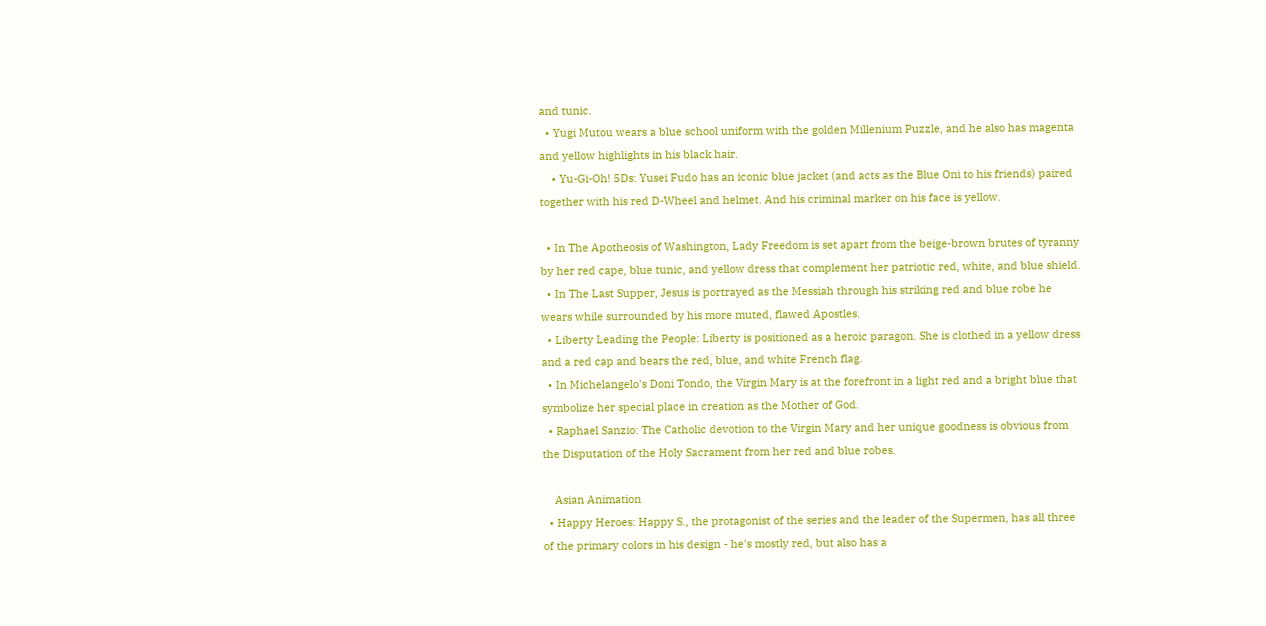and tunic.
  • Yugi Mutou wears a blue school uniform with the golden Millenium Puzzle, and he also has magenta and yellow highlights in his black hair.
    • Yu-Gi-Oh! 5Ds: Yusei Fudo has an iconic blue jacket (and acts as the Blue Oni to his friends) paired together with his red D-Wheel and helmet. And his criminal marker on his face is yellow.

  • In The Apotheosis of Washington, Lady Freedom is set apart from the beige-brown brutes of tyranny by her red cape, blue tunic, and yellow dress that complement her patriotic red, white, and blue shield.
  • In The Last Supper, Jesus is portrayed as the Messiah through his striking red and blue robe he wears while surrounded by his more muted, flawed Apostles.
  • Liberty Leading the People: Liberty is positioned as a heroic paragon. She is clothed in a yellow dress and a red cap and bears the red, blue, and white French flag.
  • In Michelangelo's Doni Tondo, the Virgin Mary is at the forefront in a light red and a bright blue that symbolize her special place in creation as the Mother of God.
  • Raphael Sanzio: The Catholic devotion to the Virgin Mary and her unique goodness is obvious from the Disputation of the Holy Sacrament from her red and blue robes.

    Asian Animation
  • Happy Heroes: Happy S., the protagonist of the series and the leader of the Supermen, has all three of the primary colors in his design - he's mostly red, but also has a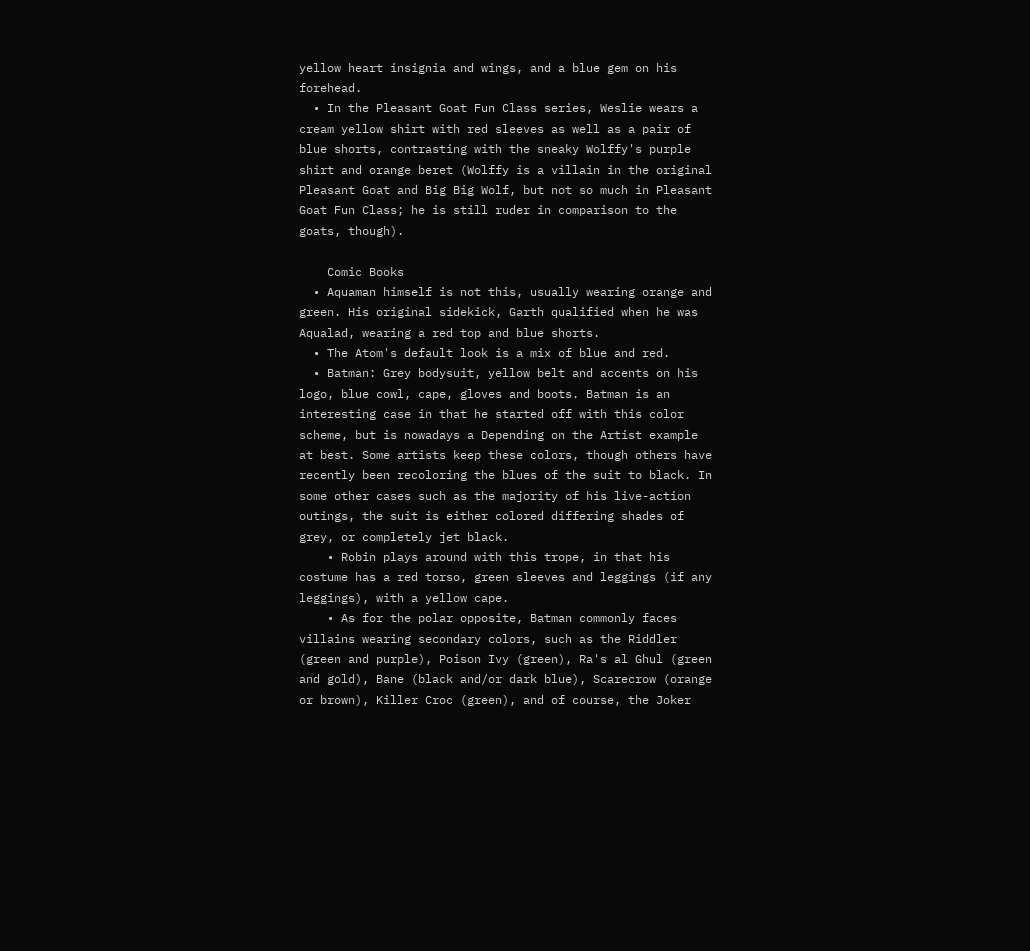yellow heart insignia and wings, and a blue gem on his forehead.
  • In the Pleasant Goat Fun Class series, Weslie wears a cream yellow shirt with red sleeves as well as a pair of blue shorts, contrasting with the sneaky Wolffy's purple shirt and orange beret (Wolffy is a villain in the original Pleasant Goat and Big Big Wolf, but not so much in Pleasant Goat Fun Class; he is still ruder in comparison to the goats, though).

    Comic Books
  • Aquaman himself is not this, usually wearing orange and green. His original sidekick, Garth qualified when he was Aqualad, wearing a red top and blue shorts.
  • The Atom's default look is a mix of blue and red.
  • Batman: Grey bodysuit, yellow belt and accents on his logo, blue cowl, cape, gloves and boots. Batman is an interesting case in that he started off with this color scheme, but is nowadays a Depending on the Artist example at best. Some artists keep these colors, though others have recently been recoloring the blues of the suit to black. In some other cases such as the majority of his live-action outings, the suit is either colored differing shades of grey, or completely jet black.
    • Robin plays around with this trope, in that his costume has a red torso, green sleeves and leggings (if any leggings), with a yellow cape.
    • As for the polar opposite, Batman commonly faces villains wearing secondary colors, such as the Riddler (green and purple), Poison Ivy (green), Ra's al Ghul (green and gold), Bane (black and/or dark blue), Scarecrow (orange or brown), Killer Croc (green), and of course, the Joker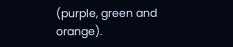(purple, green and orange).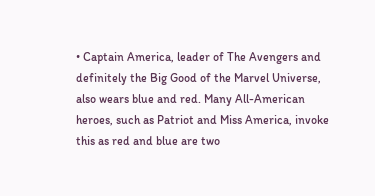• Captain America, leader of The Avengers and definitely the Big Good of the Marvel Universe, also wears blue and red. Many All-American heroes, such as Patriot and Miss America, invoke this as red and blue are two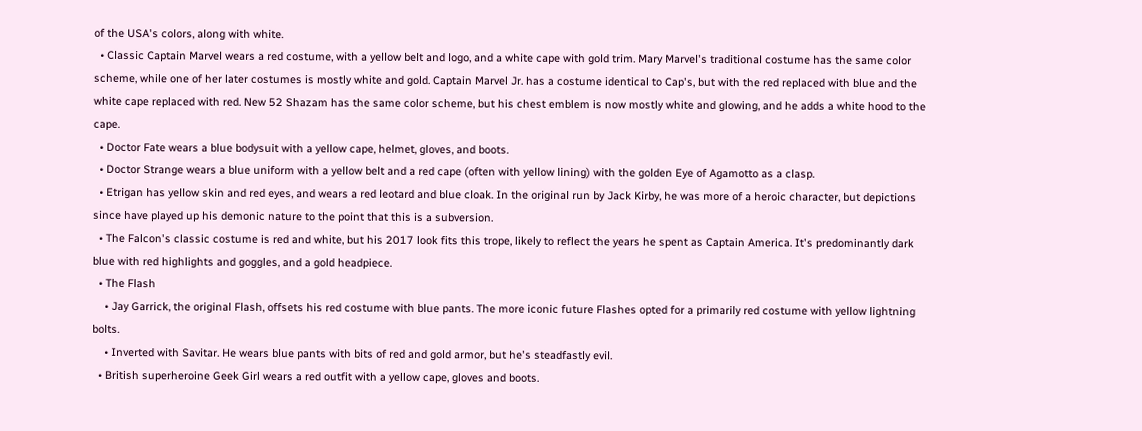of the USA's colors, along with white.
  • Classic Captain Marvel wears a red costume, with a yellow belt and logo, and a white cape with gold trim. Mary Marvel's traditional costume has the same color scheme, while one of her later costumes is mostly white and gold. Captain Marvel Jr. has a costume identical to Cap's, but with the red replaced with blue and the white cape replaced with red. New 52 Shazam has the same color scheme, but his chest emblem is now mostly white and glowing, and he adds a white hood to the cape.
  • Doctor Fate wears a blue bodysuit with a yellow cape, helmet, gloves, and boots.
  • Doctor Strange wears a blue uniform with a yellow belt and a red cape (often with yellow lining) with the golden Eye of Agamotto as a clasp.
  • Etrigan has yellow skin and red eyes, and wears a red leotard and blue cloak. In the original run by Jack Kirby, he was more of a heroic character, but depictions since have played up his demonic nature to the point that this is a subversion.
  • The Falcon's classic costume is red and white, but his 2017 look fits this trope, likely to reflect the years he spent as Captain America. It's predominantly dark blue with red highlights and goggles, and a gold headpiece.
  • The Flash
    • Jay Garrick, the original Flash, offsets his red costume with blue pants. The more iconic future Flashes opted for a primarily red costume with yellow lightning bolts.
    • Inverted with Savitar. He wears blue pants with bits of red and gold armor, but he's steadfastly evil.
  • British superheroine Geek Girl wears a red outfit with a yellow cape, gloves and boots.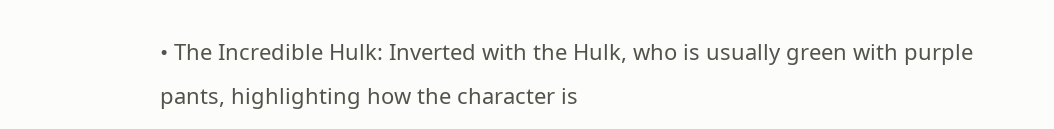• The Incredible Hulk: Inverted with the Hulk, who is usually green with purple pants, highlighting how the character is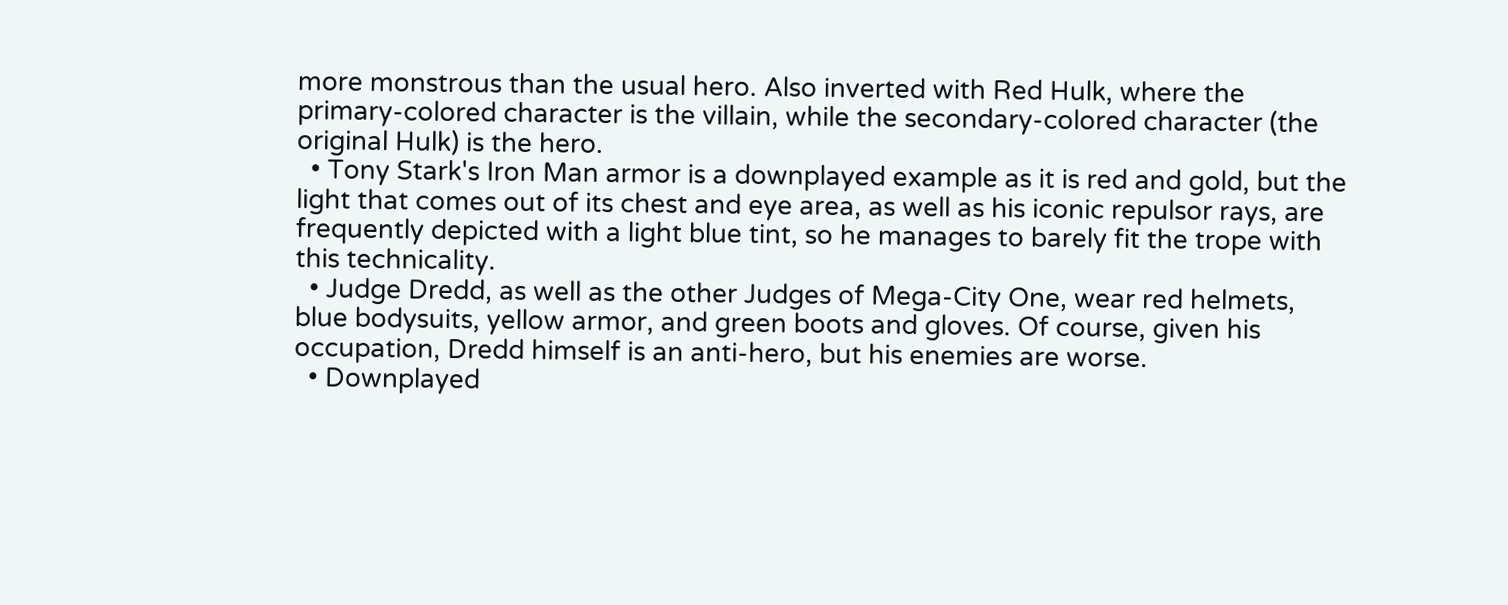more monstrous than the usual hero. Also inverted with Red Hulk, where the primary-colored character is the villain, while the secondary-colored character (the original Hulk) is the hero.
  • Tony Stark's Iron Man armor is a downplayed example as it is red and gold, but the light that comes out of its chest and eye area, as well as his iconic repulsor rays, are frequently depicted with a light blue tint, so he manages to barely fit the trope with this technicality.
  • Judge Dredd, as well as the other Judges of Mega-City One, wear red helmets, blue bodysuits, yellow armor, and green boots and gloves. Of course, given his occupation, Dredd himself is an anti-hero, but his enemies are worse.
  • Downplayed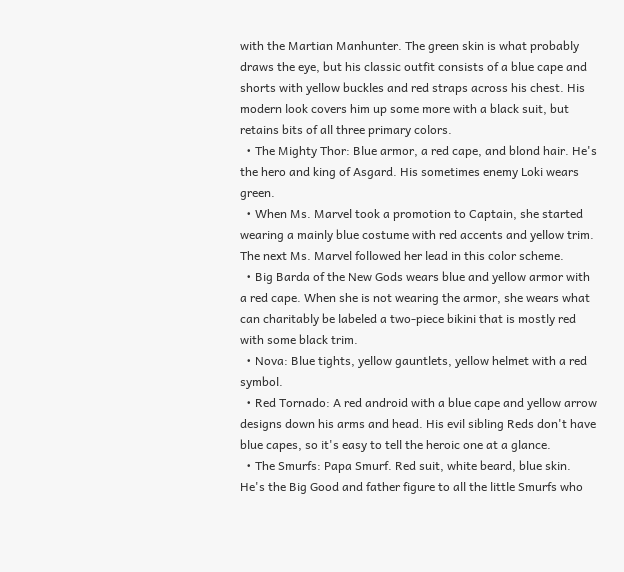with the Martian Manhunter. The green skin is what probably draws the eye, but his classic outfit consists of a blue cape and shorts with yellow buckles and red straps across his chest. His modern look covers him up some more with a black suit, but retains bits of all three primary colors.
  • The Mighty Thor: Blue armor, a red cape, and blond hair. He's the hero and king of Asgard. His sometimes enemy Loki wears green.
  • When Ms. Marvel took a promotion to Captain, she started wearing a mainly blue costume with red accents and yellow trim. The next Ms. Marvel followed her lead in this color scheme.
  • Big Barda of the New Gods wears blue and yellow armor with a red cape. When she is not wearing the armor, she wears what can charitably be labeled a two-piece bikini that is mostly red with some black trim.
  • Nova: Blue tights, yellow gauntlets, yellow helmet with a red symbol.
  • Red Tornado: A red android with a blue cape and yellow arrow designs down his arms and head. His evil sibling Reds don't have blue capes, so it's easy to tell the heroic one at a glance.
  • The Smurfs: Papa Smurf. Red suit, white beard, blue skin. He's the Big Good and father figure to all the little Smurfs who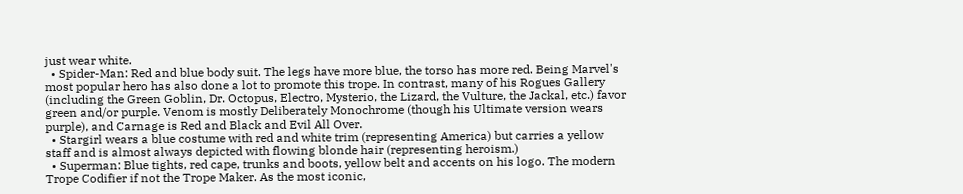just wear white.
  • Spider-Man: Red and blue body suit. The legs have more blue, the torso has more red. Being Marvel's most popular hero has also done a lot to promote this trope. In contrast, many of his Rogues Gallery (including the Green Goblin, Dr. Octopus, Electro, Mysterio, the Lizard, the Vulture, the Jackal, etc.) favor green and/or purple. Venom is mostly Deliberately Monochrome (though his Ultimate version wears purple), and Carnage is Red and Black and Evil All Over.
  • Stargirl wears a blue costume with red and white trim (representing America) but carries a yellow staff and is almost always depicted with flowing blonde hair (representing heroism.)
  • Superman: Blue tights, red cape, trunks and boots, yellow belt and accents on his logo. The modern Trope Codifier if not the Trope Maker. As the most iconic,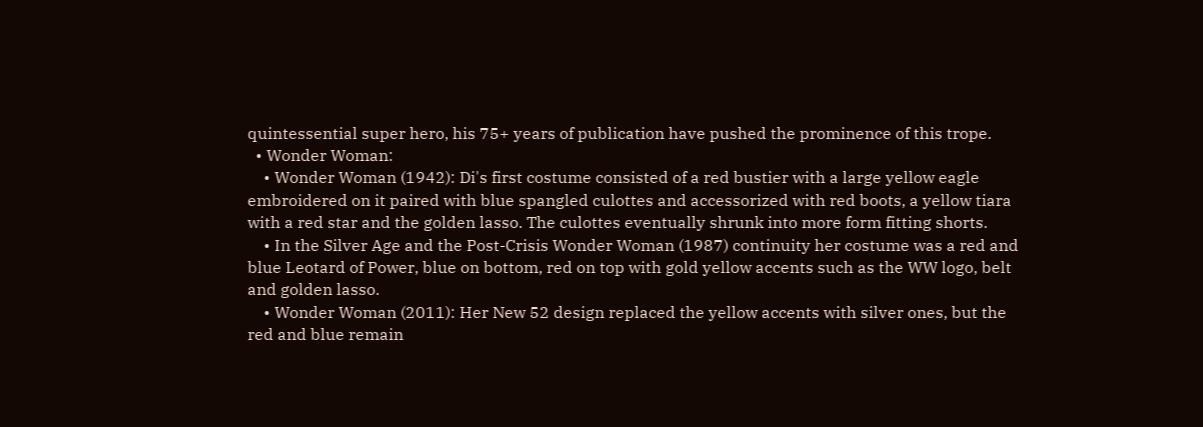quintessential super hero, his 75+ years of publication have pushed the prominence of this trope.
  • Wonder Woman:
    • Wonder Woman (1942): Di's first costume consisted of a red bustier with a large yellow eagle embroidered on it paired with blue spangled culottes and accessorized with red boots, a yellow tiara with a red star and the golden lasso. The culottes eventually shrunk into more form fitting shorts.
    • In the Silver Age and the Post-Crisis Wonder Woman (1987) continuity her costume was a red and blue Leotard of Power, blue on bottom, red on top with gold yellow accents such as the WW logo, belt and golden lasso.
    • Wonder Woman (2011): Her New 52 design replaced the yellow accents with silver ones, but the red and blue remain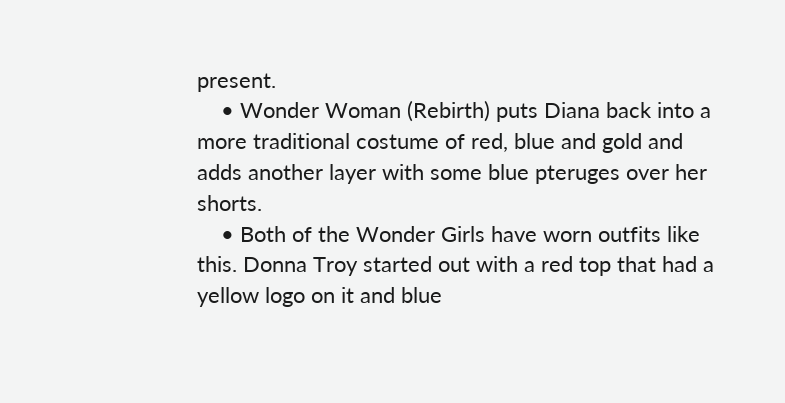present.
    • Wonder Woman (Rebirth) puts Diana back into a more traditional costume of red, blue and gold and adds another layer with some blue pteruges over her shorts.
    • Both of the Wonder Girls have worn outfits like this. Donna Troy started out with a red top that had a yellow logo on it and blue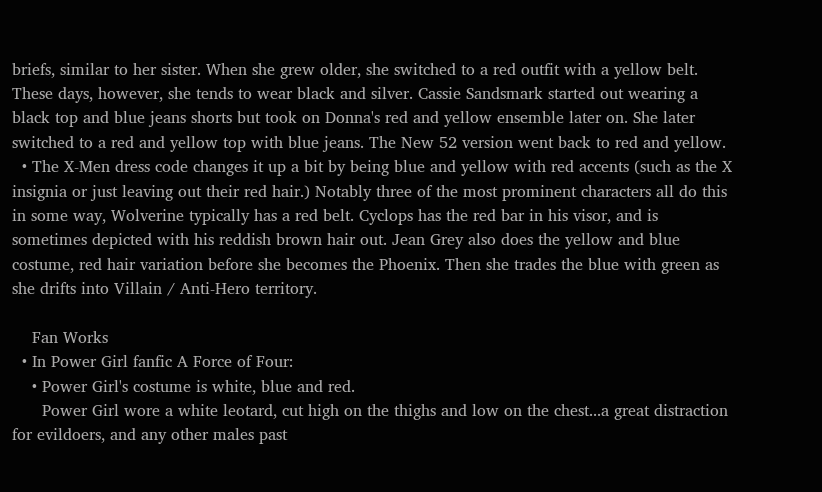briefs, similar to her sister. When she grew older, she switched to a red outfit with a yellow belt. These days, however, she tends to wear black and silver. Cassie Sandsmark started out wearing a black top and blue jeans shorts but took on Donna's red and yellow ensemble later on. She later switched to a red and yellow top with blue jeans. The New 52 version went back to red and yellow.
  • The X-Men dress code changes it up a bit by being blue and yellow with red accents (such as the X insignia or just leaving out their red hair.) Notably three of the most prominent characters all do this in some way, Wolverine typically has a red belt. Cyclops has the red bar in his visor, and is sometimes depicted with his reddish brown hair out. Jean Grey also does the yellow and blue costume, red hair variation before she becomes the Phoenix. Then she trades the blue with green as she drifts into Villain / Anti-Hero territory.

    Fan Works
  • In Power Girl fanfic A Force of Four:
    • Power Girl's costume is white, blue and red.
      Power Girl wore a white leotard, cut high on the thighs and low on the chest...a great distraction for evildoers, and any other males past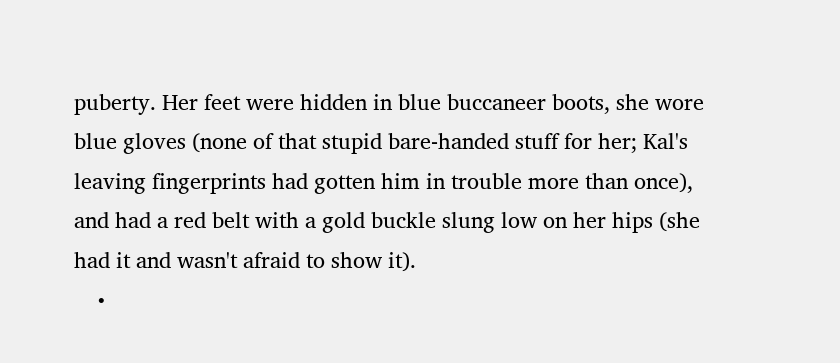puberty. Her feet were hidden in blue buccaneer boots, she wore blue gloves (none of that stupid bare-handed stuff for her; Kal's leaving fingerprints had gotten him in trouble more than once), and had a red belt with a gold buckle slung low on her hips (she had it and wasn't afraid to show it).
    •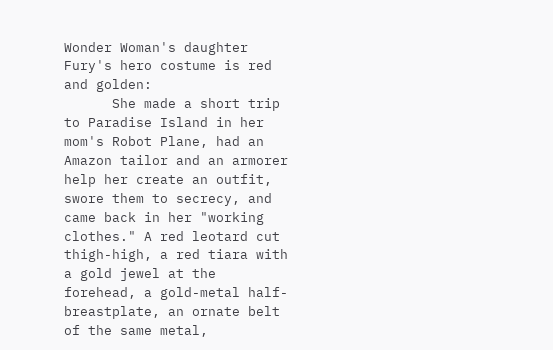Wonder Woman's daughter Fury's hero costume is red and golden:
      She made a short trip to Paradise Island in her mom's Robot Plane, had an Amazon tailor and an armorer help her create an outfit, swore them to secrecy, and came back in her "working clothes." A red leotard cut thigh-high, a red tiara with a gold jewel at the forehead, a gold-metal half-breastplate, an ornate belt of the same metal,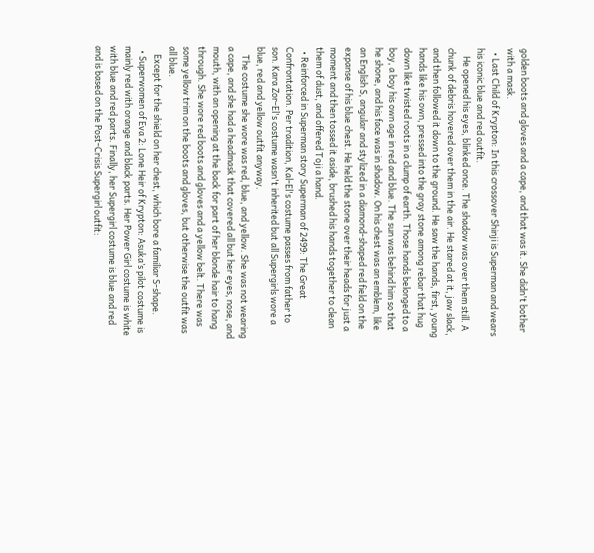golden boots and gloves and a cape, and that was it. She didn't bother with a mask.
  • Last Child of Krypton: In this crossover Shinji is Superman and wears his iconic blue and red outfit.
    He opened his eyes, blinked once. The shadow was over them still. A chunk of debris hovered over them in the air. He stared at it, jaw slack, and then followed it down to the ground. He saw the hands, first, young hands like his own, pressed into the gray stone among rebar that hug down like twisted roots in a clump of earth. Those hands belonged to a boy, a boy his own age in red and blue. The sun was behind him so that he shone, and his face was in shadow. On his chest was an emblem, like an English S, angular and stylized in a diamond-shaped red field on the expanse of his blue chest. He held the stone over their heads for just a moment and then tossed it aside, brushed his hands together to clean them of dust, and offered Toji a hand.
  • Reinforced in Superman story Superman of 2499: The Great Confrontation. Per tradition, Kal-El's costume passes from father to son. Kara Zor-El's costume wasn't inherited but all Supergirls wore a blue, red and yellow outfit anyway.
    The costume she wore was red, blue, and yellow. She was not wearing a cape, and she had a headmask that covered all but her eyes, nose, and mouth, with an opening at the back for part of her blonde hair to hang through. She wore red boots and gloves and a yellow belt. There was some yellow trim on the boots and gloves, but otherwise the outfit was all blue.
    Except for the shield on her chest, which bore a familiar S-shape.
  • Superwomen of Eva 2: Lone Heir of Krypton: Asuka’s pilot costume is mainly red with orange and black parts. Her Power Girl costume is white with blue and red parts. Finally, her Supergirl costume is blue and red and is based on the Post-Crisis Supergirl outfit: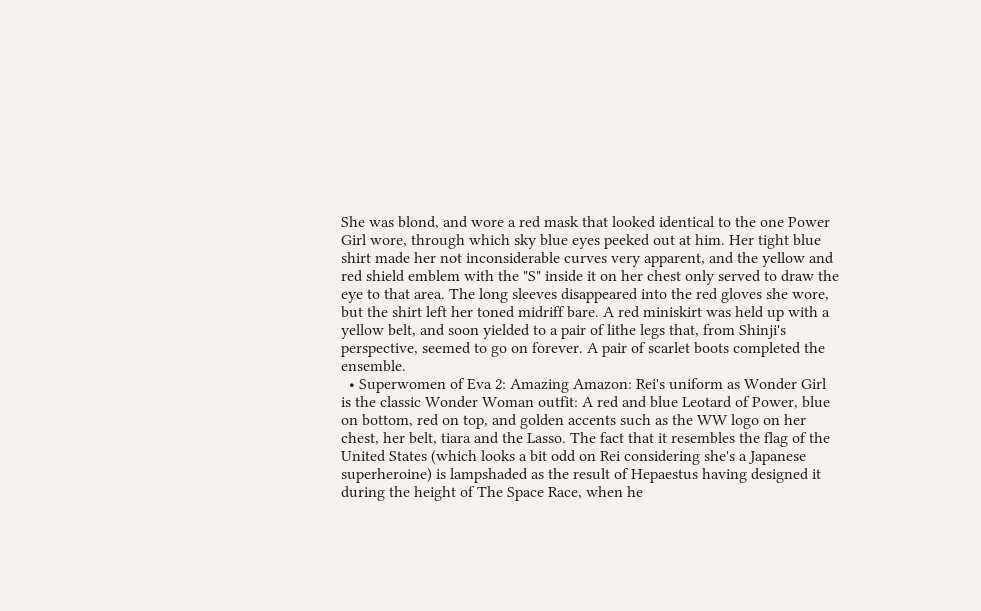She was blond, and wore a red mask that looked identical to the one Power Girl wore, through which sky blue eyes peeked out at him. Her tight blue shirt made her not inconsiderable curves very apparent, and the yellow and red shield emblem with the "S" inside it on her chest only served to draw the eye to that area. The long sleeves disappeared into the red gloves she wore, but the shirt left her toned midriff bare. A red miniskirt was held up with a yellow belt, and soon yielded to a pair of lithe legs that, from Shinji's perspective, seemed to go on forever. A pair of scarlet boots completed the ensemble.
  • Superwomen of Eva 2: Amazing Amazon: Rei's uniform as Wonder Girl is the classic Wonder Woman outfit: A red and blue Leotard of Power, blue on bottom, red on top, and golden accents such as the WW logo on her chest, her belt, tiara and the Lasso. The fact that it resembles the flag of the United States (which looks a bit odd on Rei considering she's a Japanese superheroine) is lampshaded as the result of Hepaestus having designed it during the height of The Space Race, when he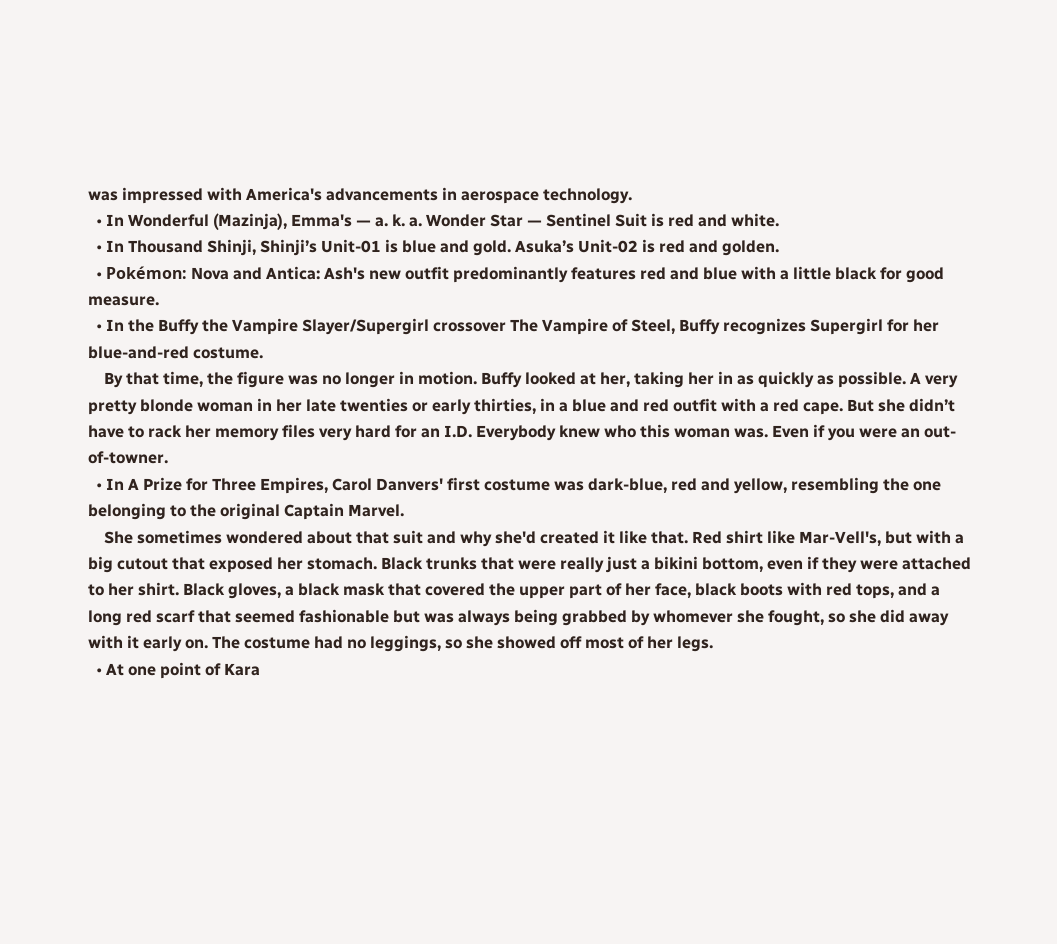was impressed with America's advancements in aerospace technology.
  • In Wonderful (Mazinja), Emma's — a. k. a. Wonder Star — Sentinel Suit is red and white.
  • In Thousand Shinji, Shinji’s Unit-01 is blue and gold. Asuka’s Unit-02 is red and golden.
  • Pokémon: Nova and Antica: Ash's new outfit predominantly features red and blue with a little black for good measure.
  • In the Buffy the Vampire Slayer/Supergirl crossover The Vampire of Steel, Buffy recognizes Supergirl for her blue-and-red costume.
    By that time, the figure was no longer in motion. Buffy looked at her, taking her in as quickly as possible. A very pretty blonde woman in her late twenties or early thirties, in a blue and red outfit with a red cape. But she didn’t have to rack her memory files very hard for an I.D. Everybody knew who this woman was. Even if you were an out-of-towner.
  • In A Prize for Three Empires, Carol Danvers' first costume was dark-blue, red and yellow, resembling the one belonging to the original Captain Marvel.
    She sometimes wondered about that suit and why she'd created it like that. Red shirt like Mar-Vell's, but with a big cutout that exposed her stomach. Black trunks that were really just a bikini bottom, even if they were attached to her shirt. Black gloves, a black mask that covered the upper part of her face, black boots with red tops, and a long red scarf that seemed fashionable but was always being grabbed by whomever she fought, so she did away with it early on. The costume had no leggings, so she showed off most of her legs.
  • At one point of Kara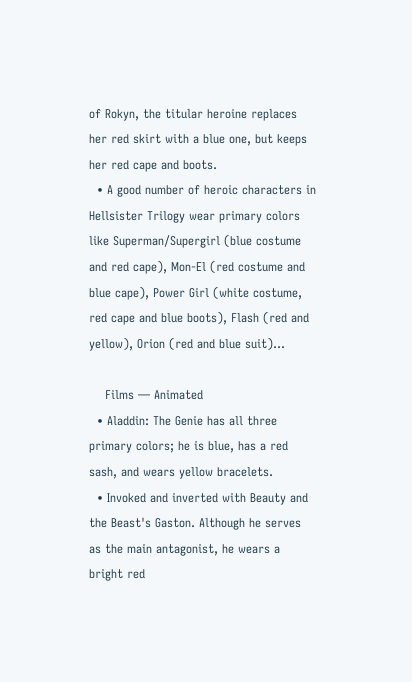of Rokyn, the titular heroine replaces her red skirt with a blue one, but keeps her red cape and boots.
  • A good number of heroic characters in Hellsister Trilogy wear primary colors like Superman/Supergirl (blue costume and red cape), Mon-El (red costume and blue cape), Power Girl (white costume, red cape and blue boots), Flash (red and yellow), Orion (red and blue suit)...

    Films — Animated
  • Aladdin: The Genie has all three primary colors; he is blue, has a red sash, and wears yellow bracelets.
  • Invoked and inverted with Beauty and the Beast's Gaston. Although he serves as the main antagonist, he wears a bright red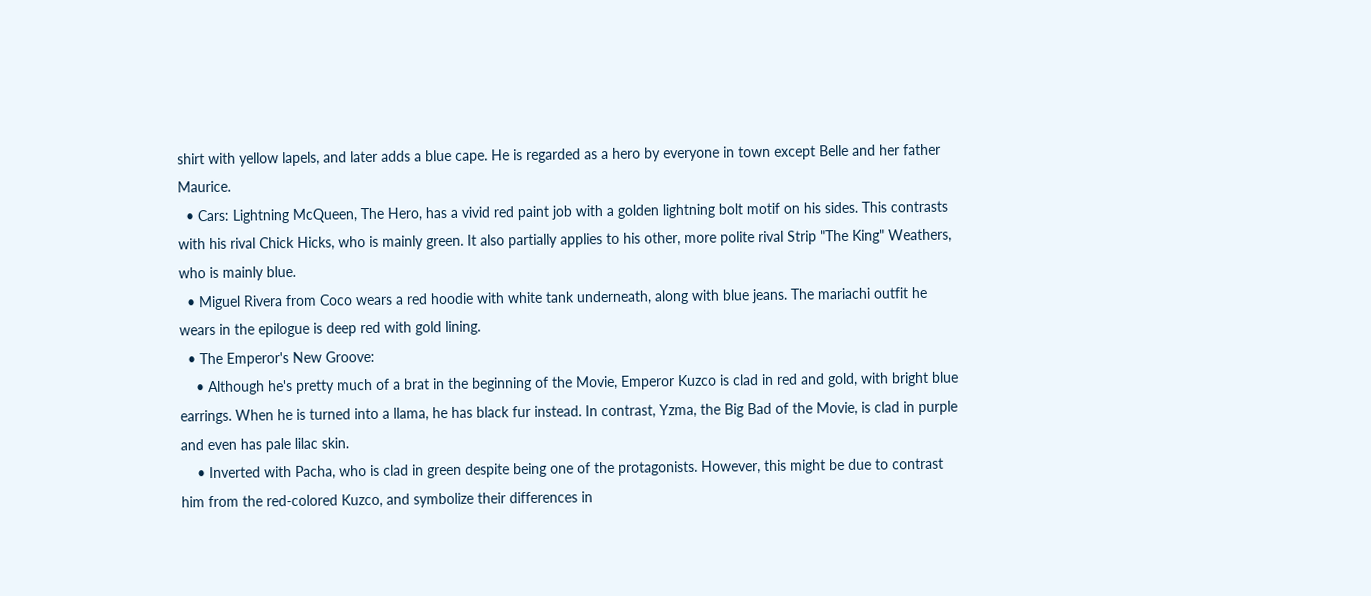shirt with yellow lapels, and later adds a blue cape. He is regarded as a hero by everyone in town except Belle and her father Maurice.
  • Cars: Lightning McQueen, The Hero, has a vivid red paint job with a golden lightning bolt motif on his sides. This contrasts with his rival Chick Hicks, who is mainly green. It also partially applies to his other, more polite rival Strip "The King" Weathers, who is mainly blue.
  • Miguel Rivera from Coco wears a red hoodie with white tank underneath, along with blue jeans. The mariachi outfit he wears in the epilogue is deep red with gold lining.
  • The Emperor's New Groove:
    • Although he's pretty much of a brat in the beginning of the Movie, Emperor Kuzco is clad in red and gold, with bright blue earrings. When he is turned into a llama, he has black fur instead. In contrast, Yzma, the Big Bad of the Movie, is clad in purple and even has pale lilac skin.
    • Inverted with Pacha, who is clad in green despite being one of the protagonists. However, this might be due to contrast him from the red-colored Kuzco, and symbolize their differences in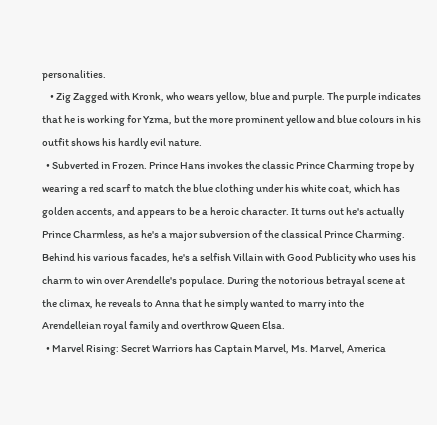personalities.
    • Zig Zagged with Kronk, who wears yellow, blue and purple. The purple indicates that he is working for Yzma, but the more prominent yellow and blue colours in his outfit shows his hardly evil nature.
  • Subverted in Frozen. Prince Hans invokes the classic Prince Charming trope by wearing a red scarf to match the blue clothing under his white coat, which has golden accents, and appears to be a heroic character. It turns out he's actually Prince Charmless, as he's a major subversion of the classical Prince Charming. Behind his various facades, he's a selfish Villain with Good Publicity who uses his charm to win over Arendelle's populace. During the notorious betrayal scene at the climax, he reveals to Anna that he simply wanted to marry into the Arendelleian royal family and overthrow Queen Elsa.
  • Marvel Rising: Secret Warriors has Captain Marvel, Ms. Marvel, America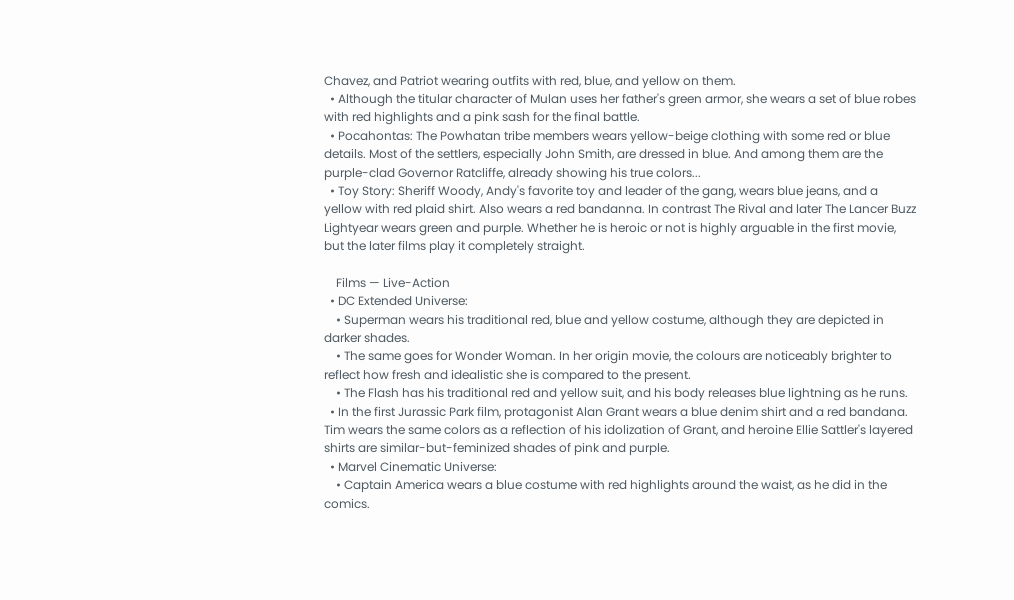Chavez, and Patriot wearing outfits with red, blue, and yellow on them.
  • Although the titular character of Mulan uses her father's green armor, she wears a set of blue robes with red highlights and a pink sash for the final battle.
  • Pocahontas: The Powhatan tribe members wears yellow-beige clothing with some red or blue details. Most of the settlers, especially John Smith, are dressed in blue. And among them are the purple-clad Governor Ratcliffe, already showing his true colors...
  • Toy Story: Sheriff Woody, Andy's favorite toy and leader of the gang, wears blue jeans, and a yellow with red plaid shirt. Also wears a red bandanna. In contrast The Rival and later The Lancer Buzz Lightyear wears green and purple. Whether he is heroic or not is highly arguable in the first movie, but the later films play it completely straight.

    Films — Live-Action
  • DC Extended Universe:
    • Superman wears his traditional red, blue and yellow costume, although they are depicted in darker shades.
    • The same goes for Wonder Woman. In her origin movie, the colours are noticeably brighter to reflect how fresh and idealistic she is compared to the present.
    • The Flash has his traditional red and yellow suit, and his body releases blue lightning as he runs.
  • In the first Jurassic Park film, protagonist Alan Grant wears a blue denim shirt and a red bandana. Tim wears the same colors as a reflection of his idolization of Grant, and heroine Ellie Sattler's layered shirts are similar-but-feminized shades of pink and purple.
  • Marvel Cinematic Universe:
    • Captain America wears a blue costume with red highlights around the waist, as he did in the comics.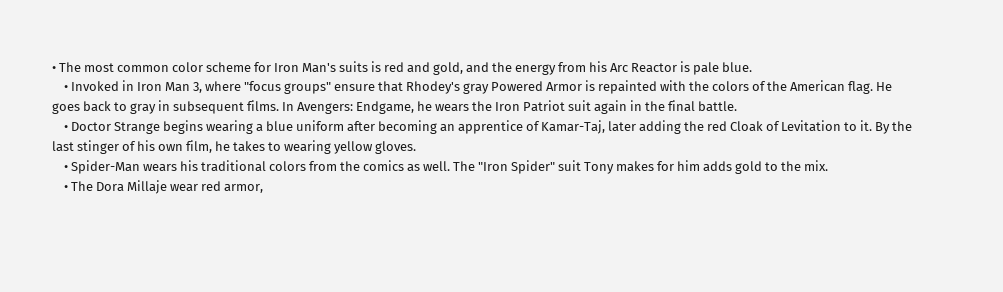• The most common color scheme for Iron Man's suits is red and gold, and the energy from his Arc Reactor is pale blue.
    • Invoked in Iron Man 3, where "focus groups" ensure that Rhodey's gray Powered Armor is repainted with the colors of the American flag. He goes back to gray in subsequent films. In Avengers: Endgame, he wears the Iron Patriot suit again in the final battle.
    • Doctor Strange begins wearing a blue uniform after becoming an apprentice of Kamar-Taj, later adding the red Cloak of Levitation to it. By the last stinger of his own film, he takes to wearing yellow gloves.
    • Spider-Man wears his traditional colors from the comics as well. The "Iron Spider" suit Tony makes for him adds gold to the mix.
    • The Dora Millaje wear red armor,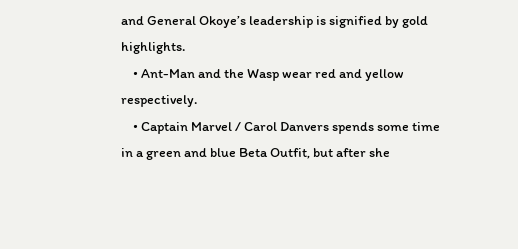and General Okoye’s leadership is signified by gold highlights.
    • Ant-Man and the Wasp wear red and yellow respectively.
    • Captain Marvel / Carol Danvers spends some time in a green and blue Beta Outfit, but after she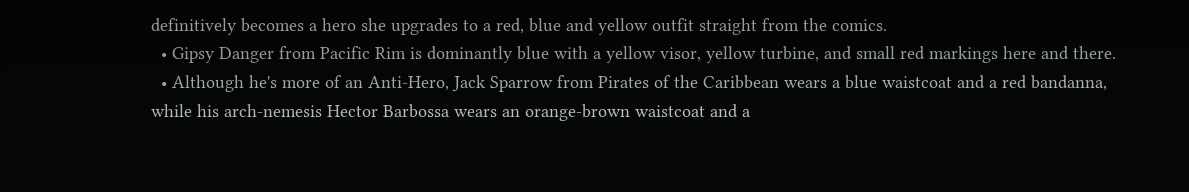definitively becomes a hero she upgrades to a red, blue and yellow outfit straight from the comics.
  • Gipsy Danger from Pacific Rim is dominantly blue with a yellow visor, yellow turbine, and small red markings here and there.
  • Although he's more of an Anti-Hero, Jack Sparrow from Pirates of the Caribbean wears a blue waistcoat and a red bandanna, while his arch-nemesis Hector Barbossa wears an orange-brown waistcoat and a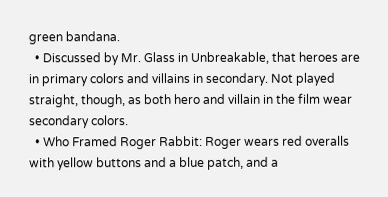green bandana.
  • Discussed by Mr. Glass in Unbreakable, that heroes are in primary colors and villains in secondary. Not played straight, though, as both hero and villain in the film wear secondary colors.
  • Who Framed Roger Rabbit: Roger wears red overalls with yellow buttons and a blue patch, and a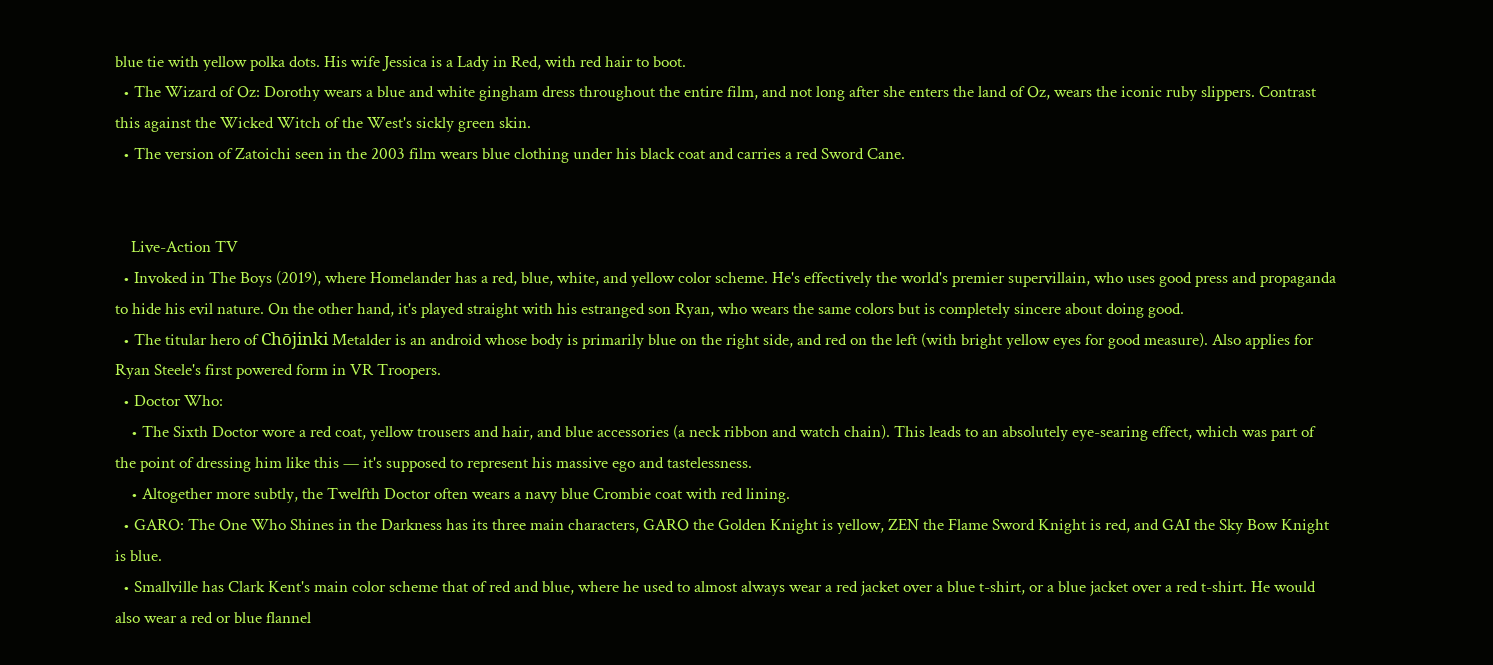blue tie with yellow polka dots. His wife Jessica is a Lady in Red, with red hair to boot.
  • The Wizard of Oz: Dorothy wears a blue and white gingham dress throughout the entire film, and not long after she enters the land of Oz, wears the iconic ruby slippers. Contrast this against the Wicked Witch of the West's sickly green skin.
  • The version of Zatoichi seen in the 2003 film wears blue clothing under his black coat and carries a red Sword Cane.


    Live-Action TV
  • Invoked in The Boys (2019), where Homelander has a red, blue, white, and yellow color scheme. He's effectively the world's premier supervillain, who uses good press and propaganda to hide his evil nature. On the other hand, it's played straight with his estranged son Ryan, who wears the same colors but is completely sincere about doing good.
  • The titular hero of Chōjinki Metalder is an android whose body is primarily blue on the right side, and red on the left (with bright yellow eyes for good measure). Also applies for Ryan Steele's first powered form in VR Troopers.
  • Doctor Who:
    • The Sixth Doctor wore a red coat, yellow trousers and hair, and blue accessories (a neck ribbon and watch chain). This leads to an absolutely eye-searing effect, which was part of the point of dressing him like this — it's supposed to represent his massive ego and tastelessness.
    • Altogether more subtly, the Twelfth Doctor often wears a navy blue Crombie coat with red lining.
  • GARO: The One Who Shines in the Darkness has its three main characters, GARO the Golden Knight is yellow, ZEN the Flame Sword Knight is red, and GAI the Sky Bow Knight is blue.
  • Smallville has Clark Kent's main color scheme that of red and blue, where he used to almost always wear a red jacket over a blue t-shirt, or a blue jacket over a red t-shirt. He would also wear a red or blue flannel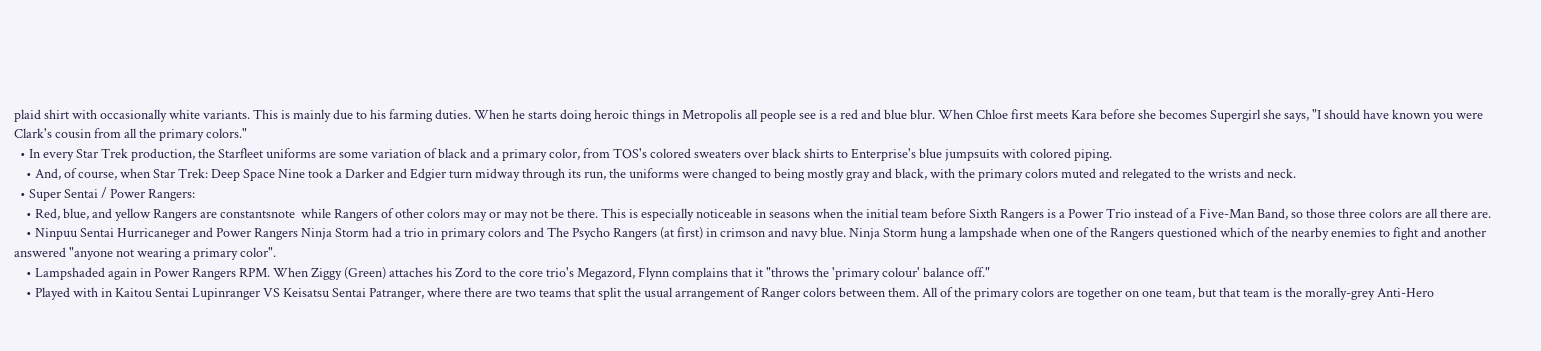plaid shirt with occasionally white variants. This is mainly due to his farming duties. When he starts doing heroic things in Metropolis all people see is a red and blue blur. When Chloe first meets Kara before she becomes Supergirl she says, "I should have known you were Clark's cousin from all the primary colors."
  • In every Star Trek production, the Starfleet uniforms are some variation of black and a primary color, from TOS's colored sweaters over black shirts to Enterprise's blue jumpsuits with colored piping.
    • And, of course, when Star Trek: Deep Space Nine took a Darker and Edgier turn midway through its run, the uniforms were changed to being mostly gray and black, with the primary colors muted and relegated to the wrists and neck.
  • Super Sentai / Power Rangers:
    • Red, blue, and yellow Rangers are constantsnote  while Rangers of other colors may or may not be there. This is especially noticeable in seasons when the initial team before Sixth Rangers is a Power Trio instead of a Five-Man Band, so those three colors are all there are.
    • Ninpuu Sentai Hurricaneger and Power Rangers Ninja Storm had a trio in primary colors and The Psycho Rangers (at first) in crimson and navy blue. Ninja Storm hung a lampshade when one of the Rangers questioned which of the nearby enemies to fight and another answered "anyone not wearing a primary color".
    • Lampshaded again in Power Rangers RPM. When Ziggy (Green) attaches his Zord to the core trio's Megazord, Flynn complains that it "throws the 'primary colour' balance off."
    • Played with in Kaitou Sentai Lupinranger VS Keisatsu Sentai Patranger, where there are two teams that split the usual arrangement of Ranger colors between them. All of the primary colors are together on one team, but that team is the morally-grey Anti-Hero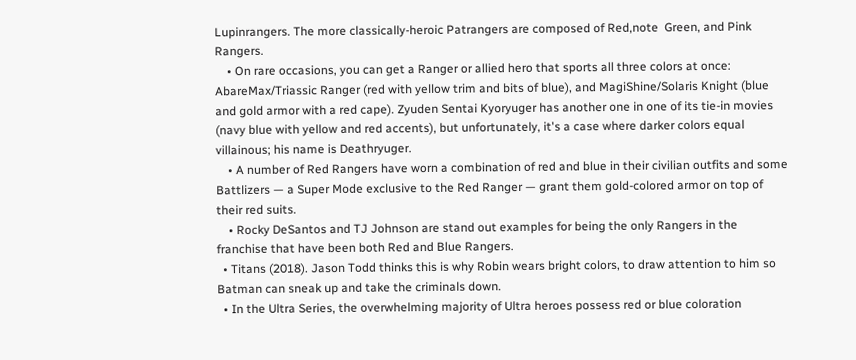Lupinrangers. The more classically-heroic Patrangers are composed of Red,note  Green, and Pink Rangers.
    • On rare occasions, you can get a Ranger or allied hero that sports all three colors at once: AbareMax/Triassic Ranger (red with yellow trim and bits of blue), and MagiShine/Solaris Knight (blue and gold armor with a red cape). Zyuden Sentai Kyoryuger has another one in one of its tie-in movies (navy blue with yellow and red accents), but unfortunately, it's a case where darker colors equal villainous; his name is Deathryuger.
    • A number of Red Rangers have worn a combination of red and blue in their civilian outfits and some Battlizers — a Super Mode exclusive to the Red Ranger — grant them gold-colored armor on top of their red suits.
    • Rocky DeSantos and TJ Johnson are stand out examples for being the only Rangers in the franchise that have been both Red and Blue Rangers.
  • Titans (2018). Jason Todd thinks this is why Robin wears bright colors, to draw attention to him so Batman can sneak up and take the criminals down.
  • In the Ultra Series, the overwhelming majority of Ultra heroes possess red or blue coloration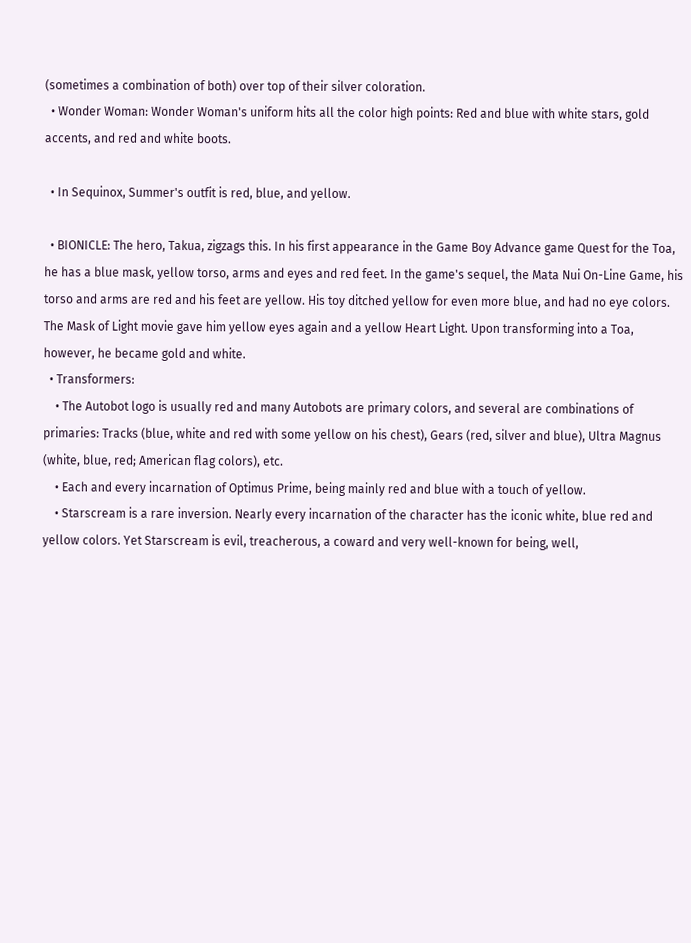(sometimes a combination of both) over top of their silver coloration.
  • Wonder Woman: Wonder Woman's uniform hits all the color high points: Red and blue with white stars, gold accents, and red and white boots.

  • In Sequinox, Summer's outfit is red, blue, and yellow.

  • BIONICLE: The hero, Takua, zigzags this. In his first appearance in the Game Boy Advance game Quest for the Toa, he has a blue mask, yellow torso, arms and eyes and red feet. In the game's sequel, the Mata Nui On-Line Game, his torso and arms are red and his feet are yellow. His toy ditched yellow for even more blue, and had no eye colors. The Mask of Light movie gave him yellow eyes again and a yellow Heart Light. Upon transforming into a Toa, however, he became gold and white.
  • Transformers:
    • The Autobot logo is usually red and many Autobots are primary colors, and several are combinations of primaries: Tracks (blue, white and red with some yellow on his chest), Gears (red, silver and blue), Ultra Magnus (white, blue, red; American flag colors), etc.
    • Each and every incarnation of Optimus Prime, being mainly red and blue with a touch of yellow.
    • Starscream is a rare inversion. Nearly every incarnation of the character has the iconic white, blue red and yellow colors. Yet Starscream is evil, treacherous, a coward and very well-known for being, well,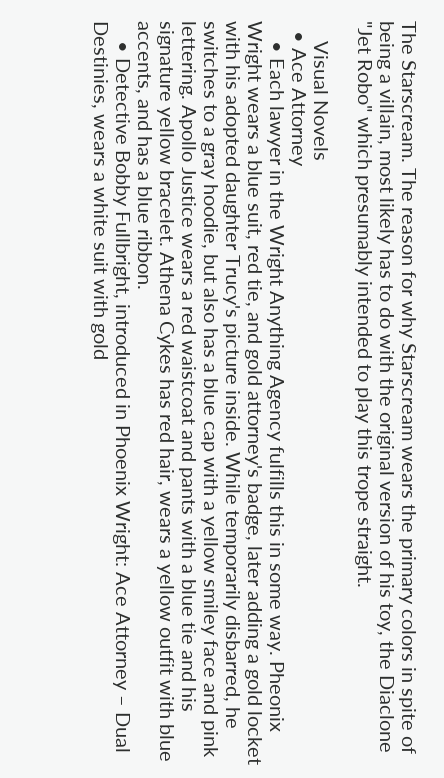The Starscream. The reason for why Starscream wears the primary colors in spite of being a villain, most likely has to do with the original version of his toy, the Diaclone "Jet Robo" which presumably intended to play this trope straight.

    Visual Novels
  • Ace Attorney
    • Each lawyer in the Wright Anything Agency fulfills this in some way. Pheonix Wright wears a blue suit, red tie, and gold attorney's badge, later adding a gold locket with his adopted daughter Trucy's picture inside. While temporarily disbarred, he switches to a gray hoodie, but also has a blue cap with a yellow smiley face and pink lettering. Apollo Justice wears a red waistcoat and pants with a blue tie and his signature yellow bracelet. Athena Cykes has red hair, wears a yellow outfit with blue accents, and has a blue ribbon.
    • Detective Bobby Fullbright, introduced in Phoenix Wright: Ace Attorney – Dual Destinies, wears a white suit with gold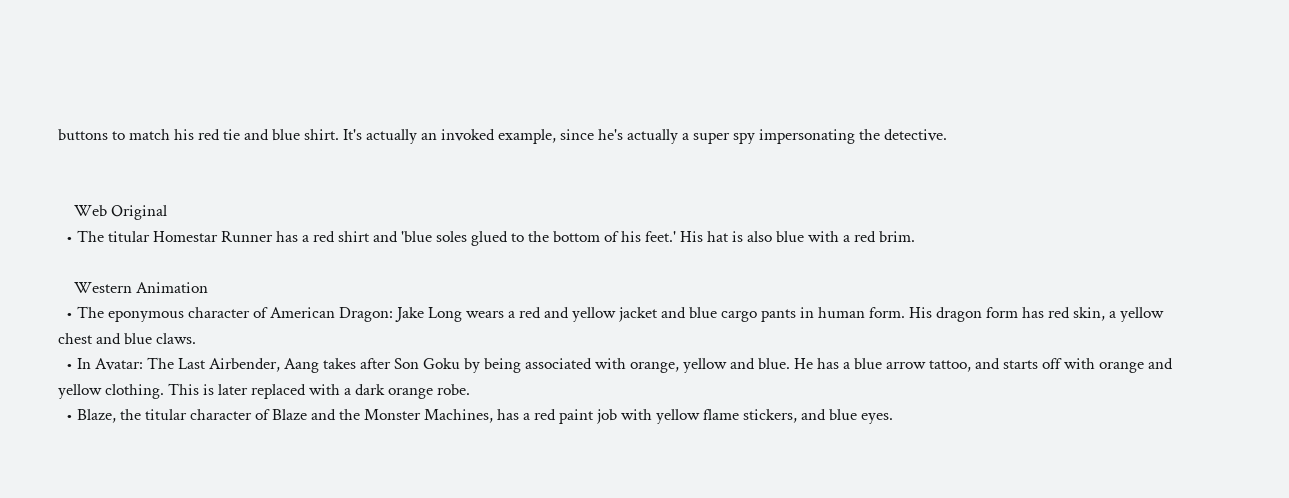buttons to match his red tie and blue shirt. It's actually an invoked example, since he's actually a super spy impersonating the detective.


    Web Original
  • The titular Homestar Runner has a red shirt and 'blue soles glued to the bottom of his feet.' His hat is also blue with a red brim.

    Western Animation
  • The eponymous character of American Dragon: Jake Long wears a red and yellow jacket and blue cargo pants in human form. His dragon form has red skin, a yellow chest and blue claws.
  • In Avatar: The Last Airbender, Aang takes after Son Goku by being associated with orange, yellow and blue. He has a blue arrow tattoo, and starts off with orange and yellow clothing. This is later replaced with a dark orange robe.
  • Blaze, the titular character of Blaze and the Monster Machines, has a red paint job with yellow flame stickers, and blue eyes.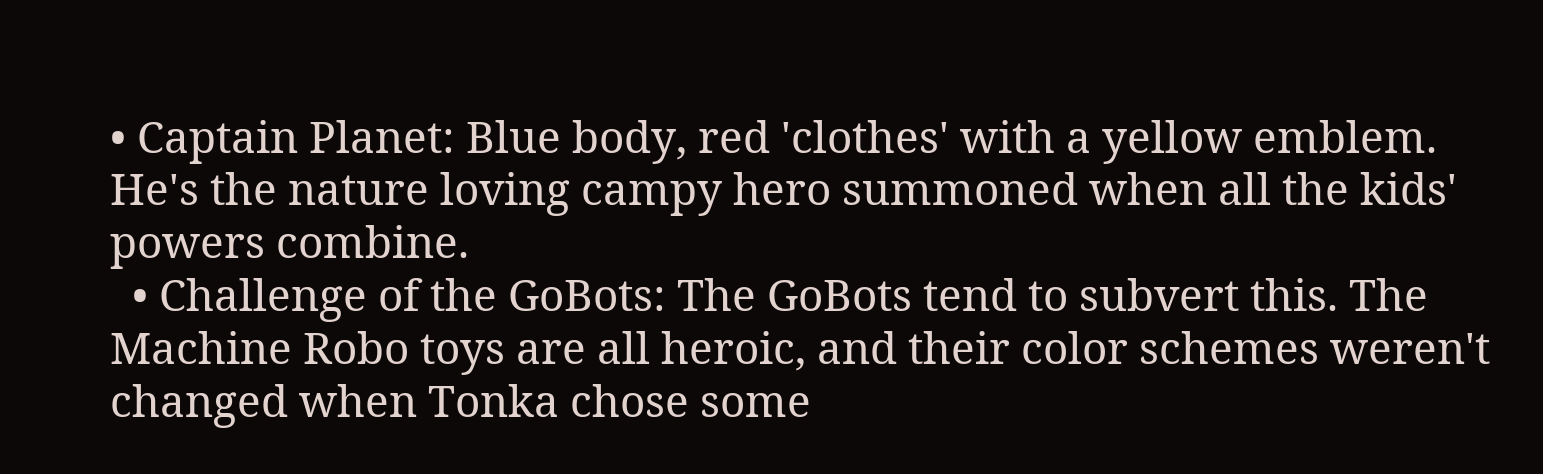• Captain Planet: Blue body, red 'clothes' with a yellow emblem. He's the nature loving campy hero summoned when all the kids' powers combine.
  • Challenge of the GoBots: The GoBots tend to subvert this. The Machine Robo toys are all heroic, and their color schemes weren't changed when Tonka chose some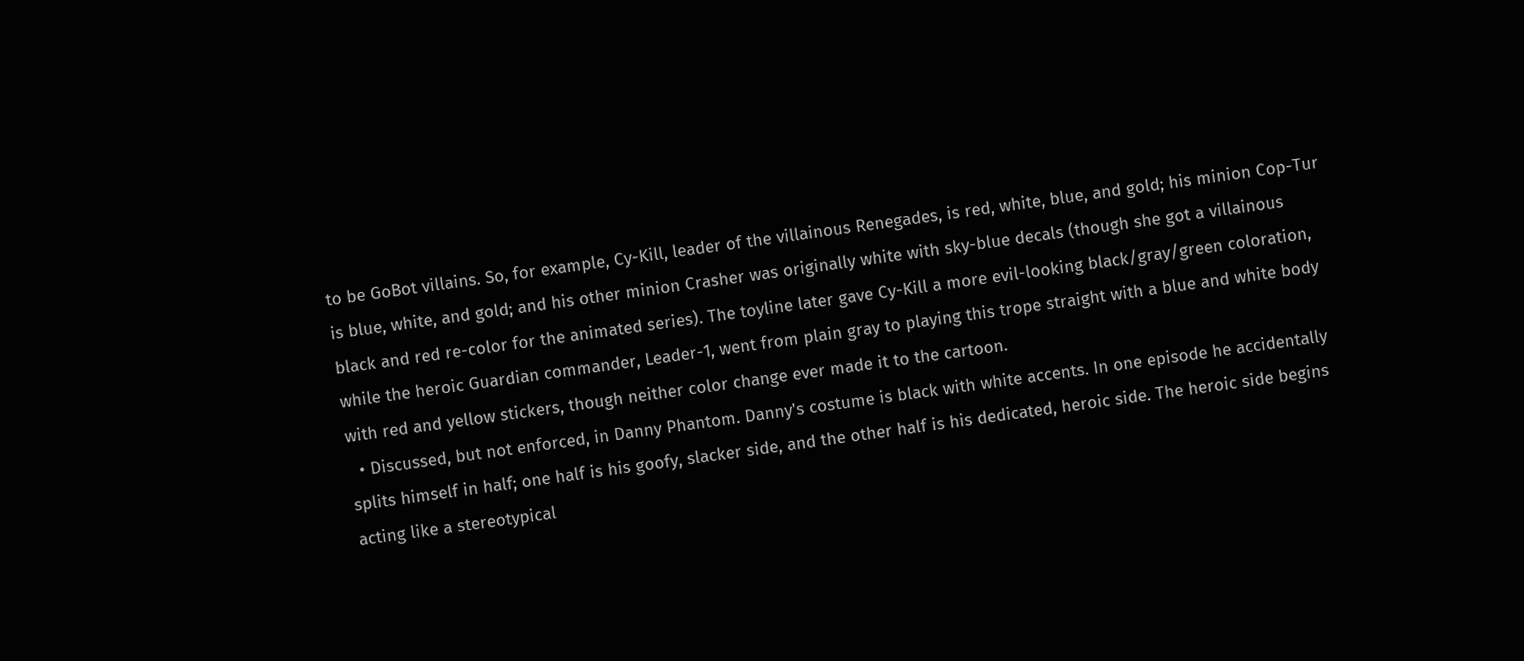to be GoBot villains. So, for example, Cy-Kill, leader of the villainous Renegades, is red, white, blue, and gold; his minion Cop-Tur is blue, white, and gold; and his other minion Crasher was originally white with sky-blue decals (though she got a villainous black and red re-color for the animated series). The toyline later gave Cy-Kill a more evil-looking black/gray/green coloration, while the heroic Guardian commander, Leader-1, went from plain gray to playing this trope straight with a blue and white body with red and yellow stickers, though neither color change ever made it to the cartoon.
  • Discussed, but not enforced, in Danny Phantom. Danny's costume is black with white accents. In one episode he accidentally splits himself in half; one half is his goofy, slacker side, and the other half is his dedicated, heroic side. The heroic side begins acting like a stereotypical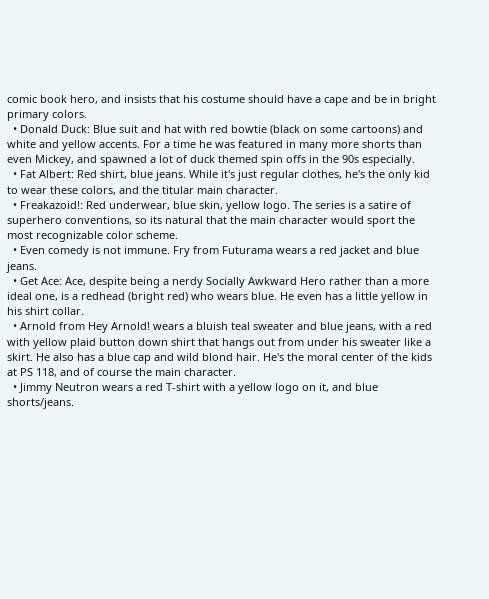comic book hero, and insists that his costume should have a cape and be in bright primary colors.
  • Donald Duck: Blue suit and hat with red bowtie (black on some cartoons) and white and yellow accents. For a time he was featured in many more shorts than even Mickey, and spawned a lot of duck themed spin offs in the 90s especially.
  • Fat Albert: Red shirt, blue jeans. While it's just regular clothes, he's the only kid to wear these colors, and the titular main character.
  • Freakazoid!: Red underwear, blue skin, yellow logo. The series is a satire of superhero conventions, so its natural that the main character would sport the most recognizable color scheme.
  • Even comedy is not immune. Fry from Futurama wears a red jacket and blue jeans.
  • Get Ace: Ace, despite being a nerdy Socially Awkward Hero rather than a more ideal one, is a redhead (bright red) who wears blue. He even has a little yellow in his shirt collar.
  • Arnold from Hey Arnold! wears a bluish teal sweater and blue jeans, with a red with yellow plaid button down shirt that hangs out from under his sweater like a skirt. He also has a blue cap and wild blond hair. He's the moral center of the kids at PS 118, and of course the main character.
  • Jimmy Neutron wears a red T-shirt with a yellow logo on it, and blue shorts/jeans.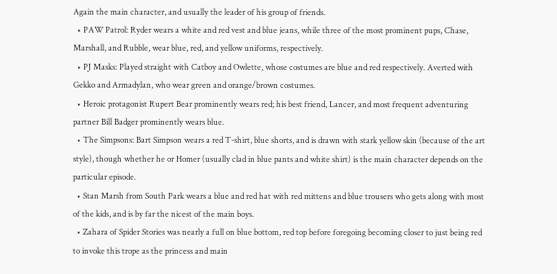Again the main character, and usually the leader of his group of friends.
  • PAW Patrol: Ryder wears a white and red vest and blue jeans, while three of the most prominent pups, Chase, Marshall, and Rubble, wear blue, red, and yellow uniforms, respectively.
  • PJ Masks: Played straight with Catboy and Owlette, whose costumes are blue and red respectively. Averted with Gekko and Armadylan, who wear green and orange/brown costumes.
  • Heroic protagonist Rupert Bear prominently wears red; his best friend, Lancer, and most frequent adventuring partner Bill Badger prominently wears blue.
  • The Simpsons: Bart Simpson wears a red T-shirt, blue shorts, and is drawn with stark yellow skin (because of the art style), though whether he or Homer (usually clad in blue pants and white shirt) is the main character depends on the particular episode.
  • Stan Marsh from South Park wears a blue and red hat with red mittens and blue trousers who gets along with most of the kids, and is by far the nicest of the main boys.
  • Zahara of Spider Stories was nearly a full on blue bottom, red top before foregoing becoming closer to just being red to invoke this trope as the princess and main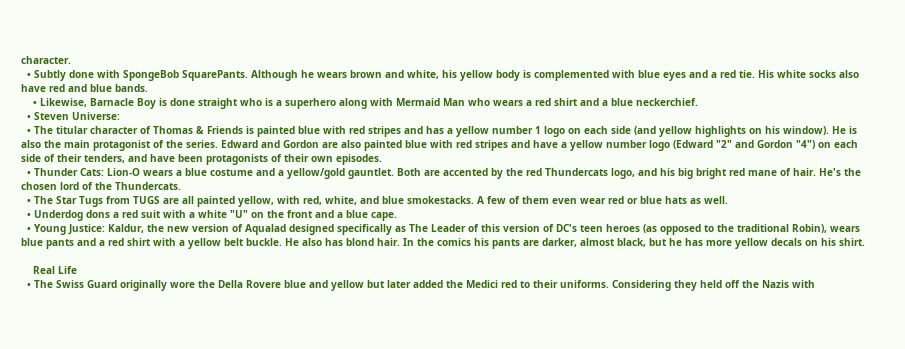character.
  • Subtly done with SpongeBob SquarePants. Although he wears brown and white, his yellow body is complemented with blue eyes and a red tie. His white socks also have red and blue bands.
    • Likewise, Barnacle Boy is done straight who is a superhero along with Mermaid Man who wears a red shirt and a blue neckerchief.
  • Steven Universe:
  • The titular character of Thomas & Friends is painted blue with red stripes and has a yellow number 1 logo on each side (and yellow highlights on his window). He is also the main protagonist of the series. Edward and Gordon are also painted blue with red stripes and have a yellow number logo (Edward "2" and Gordon "4") on each side of their tenders, and have been protagonists of their own episodes.
  • Thunder Cats: Lion-O wears a blue costume and a yellow/gold gauntlet. Both are accented by the red Thundercats logo, and his big bright red mane of hair. He's the chosen lord of the Thundercats.
  • The Star Tugs from TUGS are all painted yellow, with red, white, and blue smokestacks. A few of them even wear red or blue hats as well.
  • Underdog dons a red suit with a white "U" on the front and a blue cape.
  • Young Justice: Kaldur, the new version of Aqualad designed specifically as The Leader of this version of DC's teen heroes (as opposed to the traditional Robin), wears blue pants and a red shirt with a yellow belt buckle. He also has blond hair. In the comics his pants are darker, almost black, but he has more yellow decals on his shirt.

    Real Life
  • The Swiss Guard originally wore the Della Rovere blue and yellow but later added the Medici red to their uniforms. Considering they held off the Nazis with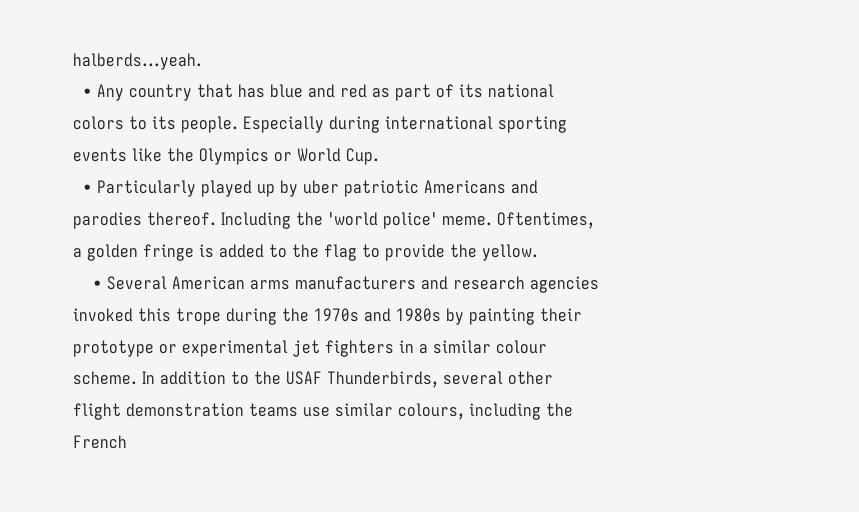halberds...yeah.
  • Any country that has blue and red as part of its national colors to its people. Especially during international sporting events like the Olympics or World Cup.
  • Particularly played up by uber patriotic Americans and parodies thereof. Including the 'world police' meme. Oftentimes, a golden fringe is added to the flag to provide the yellow.
    • Several American arms manufacturers and research agencies invoked this trope during the 1970s and 1980s by painting their prototype or experimental jet fighters in a similar colour scheme. In addition to the USAF Thunderbirds, several other flight demonstration teams use similar colours, including the French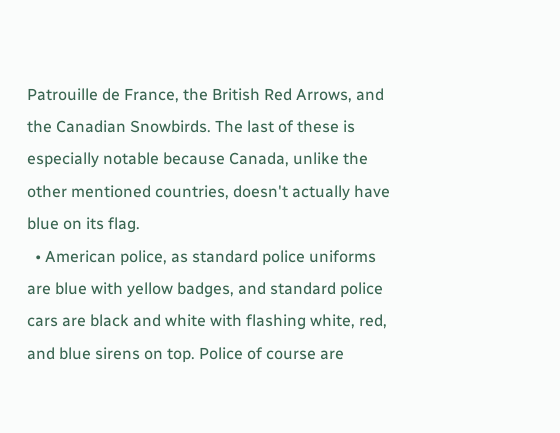Patrouille de France, the British Red Arrows, and the Canadian Snowbirds. The last of these is especially notable because Canada, unlike the other mentioned countries, doesn't actually have blue on its flag.
  • American police, as standard police uniforms are blue with yellow badges, and standard police cars are black and white with flashing white, red, and blue sirens on top. Police of course are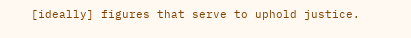[ideally] figures that serve to uphold justice.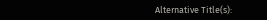Alternative Title(s):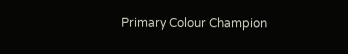Primary Colour Champion